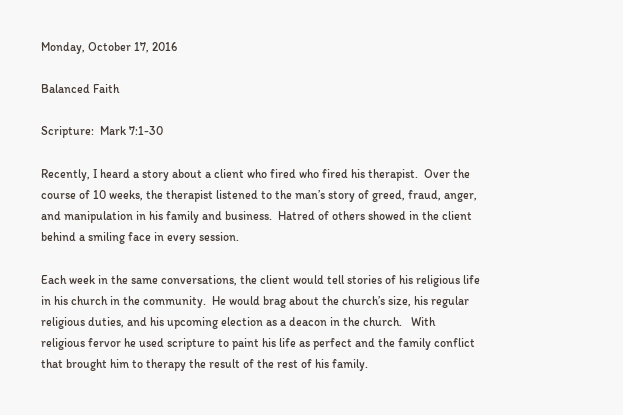Monday, October 17, 2016

Balanced Faith

Scripture:  Mark 7:1-30

Recently, I heard a story about a client who fired who fired his therapist.  Over the course of 10 weeks, the therapist listened to the man’s story of greed, fraud, anger, and manipulation in his family and business.  Hatred of others showed in the client behind a smiling face in every session.

Each week in the same conversations, the client would tell stories of his religious life in his church in the community.  He would brag about the church’s size, his regular religious duties, and his upcoming election as a deacon in the church.   With religious fervor he used scripture to paint his life as perfect and the family conflict that brought him to therapy the result of the rest of his family.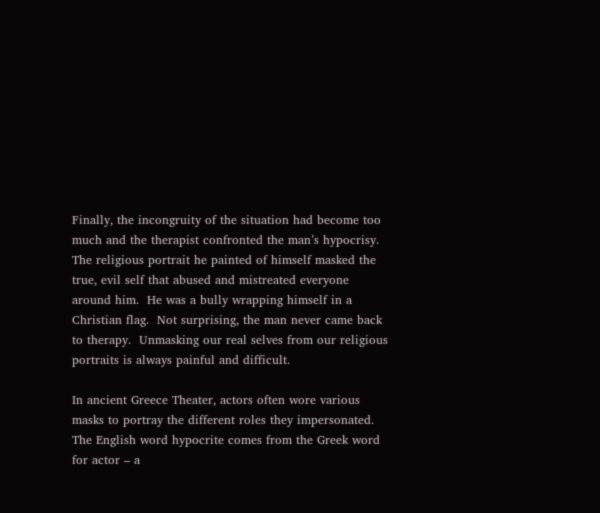Finally, the incongruity of the situation had become too much and the therapist confronted the man’s hypocrisy.  The religious portrait he painted of himself masked the true, evil self that abused and mistreated everyone around him.  He was a bully wrapping himself in a Christian flag.  Not surprising, the man never came back to therapy.  Unmasking our real selves from our religious portraits is always painful and difficult.

In ancient Greece Theater, actors often wore various masks to portray the different roles they impersonated.  The English word hypocrite comes from the Greek word for actor – a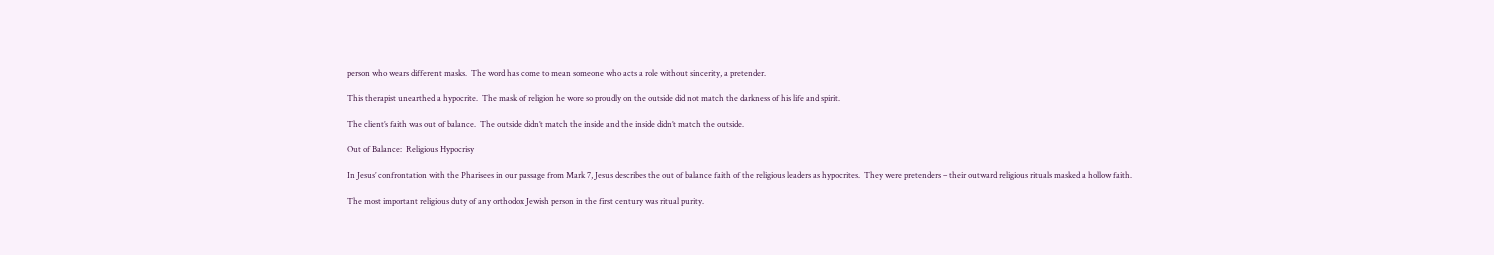person who wears different masks.  The word has come to mean someone who acts a role without sincerity, a pretender.

This therapist unearthed a hypocrite.  The mask of religion he wore so proudly on the outside did not match the darkness of his life and spirit.

The client’s faith was out of balance.  The outside didn’t match the inside and the inside didn’t match the outside.

Out of Balance:  Religious Hypocrisy

In Jesus’ confrontation with the Pharisees in our passage from Mark 7, Jesus describes the out of balance faith of the religious leaders as hypocrites.  They were pretenders – their outward religious rituals masked a hollow faith.

The most important religious duty of any orthodox Jewish person in the first century was ritual purity.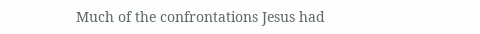Much of the confrontations Jesus had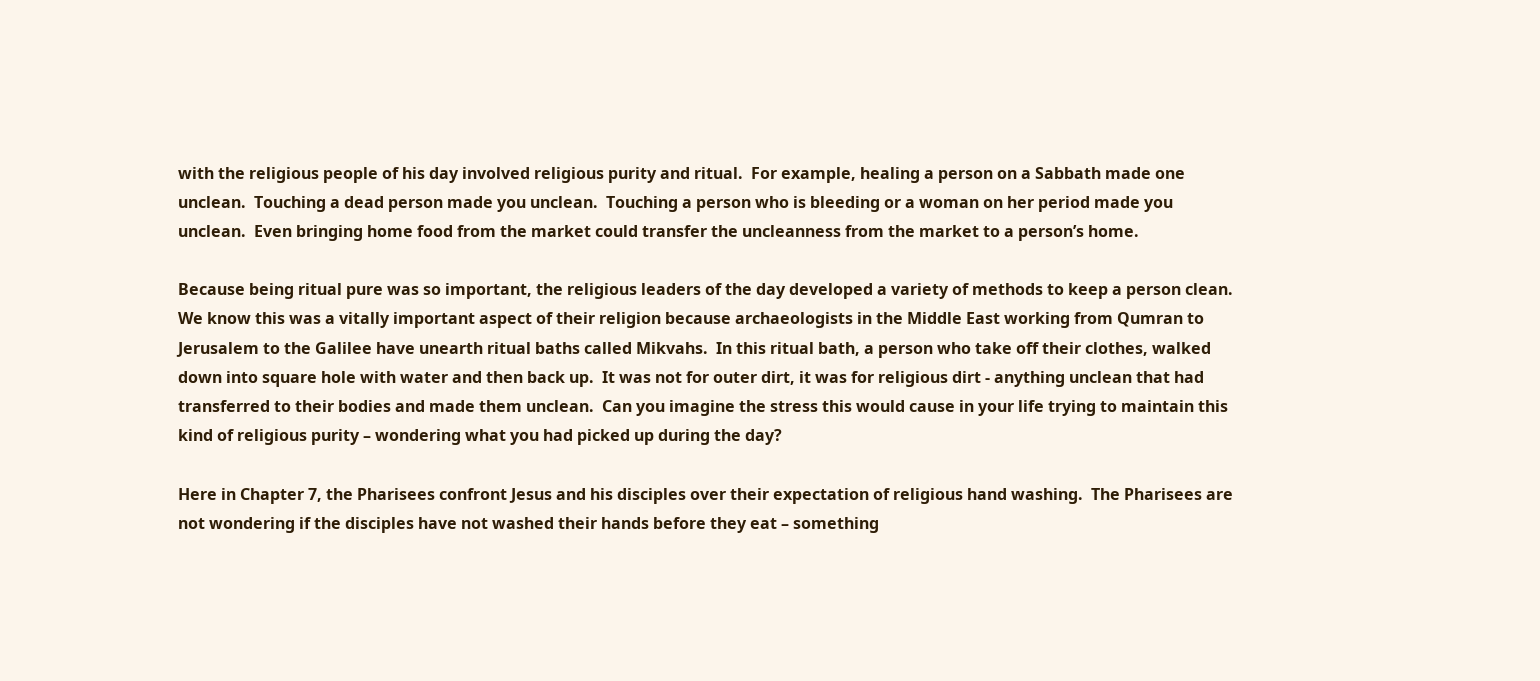with the religious people of his day involved religious purity and ritual.  For example, healing a person on a Sabbath made one unclean.  Touching a dead person made you unclean.  Touching a person who is bleeding or a woman on her period made you unclean.  Even bringing home food from the market could transfer the uncleanness from the market to a person’s home.

Because being ritual pure was so important, the religious leaders of the day developed a variety of methods to keep a person clean.  We know this was a vitally important aspect of their religion because archaeologists in the Middle East working from Qumran to Jerusalem to the Galilee have unearth ritual baths called Mikvahs.  In this ritual bath, a person who take off their clothes, walked down into square hole with water and then back up.  It was not for outer dirt, it was for religious dirt - anything unclean that had transferred to their bodies and made them unclean.  Can you imagine the stress this would cause in your life trying to maintain this kind of religious purity – wondering what you had picked up during the day?

Here in Chapter 7, the Pharisees confront Jesus and his disciples over their expectation of religious hand washing.  The Pharisees are not wondering if the disciples have not washed their hands before they eat – something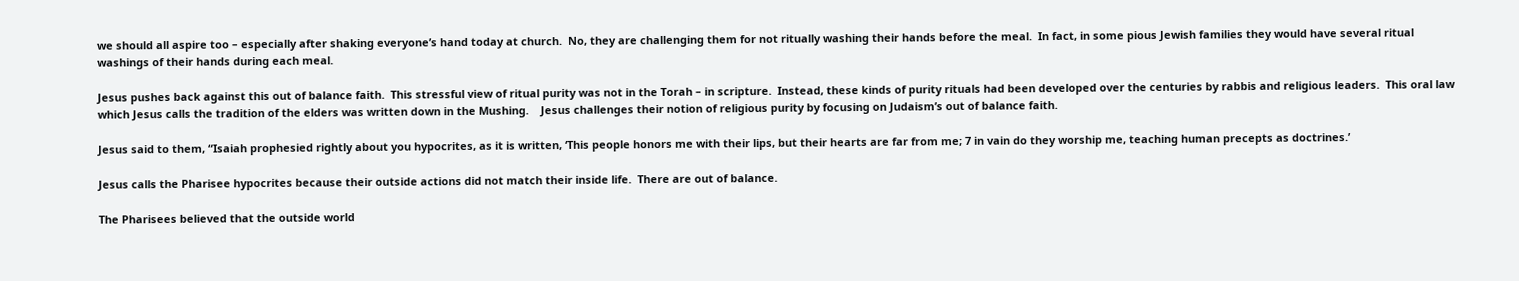we should all aspire too – especially after shaking everyone’s hand today at church.  No, they are challenging them for not ritually washing their hands before the meal.  In fact, in some pious Jewish families they would have several ritual washings of their hands during each meal.

Jesus pushes back against this out of balance faith.  This stressful view of ritual purity was not in the Torah – in scripture.  Instead, these kinds of purity rituals had been developed over the centuries by rabbis and religious leaders.  This oral law which Jesus calls the tradition of the elders was written down in the Mushing.    Jesus challenges their notion of religious purity by focusing on Judaism’s out of balance faith.

Jesus said to them, “Isaiah prophesied rightly about you hypocrites, as it is written, ‘This people honors me with their lips, but their hearts are far from me; 7 in vain do they worship me, teaching human precepts as doctrines.’

Jesus calls the Pharisee hypocrites because their outside actions did not match their inside life.  There are out of balance.

The Pharisees believed that the outside world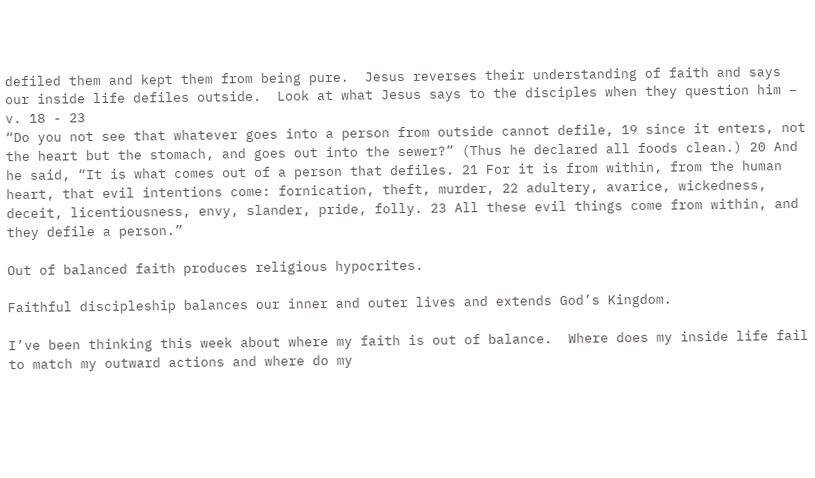defiled them and kept them from being pure.  Jesus reverses their understanding of faith and says our inside life defiles outside.  Look at what Jesus says to the disciples when they question him – v. 18 - 23
“Do you not see that whatever goes into a person from outside cannot defile, 19 since it enters, not the heart but the stomach, and goes out into the sewer?” (Thus he declared all foods clean.) 20 And he said, “It is what comes out of a person that defiles. 21 For it is from within, from the human heart, that evil intentions come: fornication, theft, murder, 22 adultery, avarice, wickedness, deceit, licentiousness, envy, slander, pride, folly. 23 All these evil things come from within, and they defile a person.”

Out of balanced faith produces religious hypocrites.

Faithful discipleship balances our inner and outer lives and extends God’s Kingdom.

I’ve been thinking this week about where my faith is out of balance.  Where does my inside life fail to match my outward actions and where do my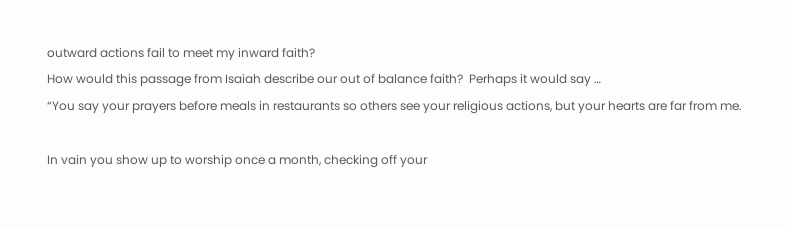outward actions fail to meet my inward faith?
How would this passage from Isaiah describe our out of balance faith?  Perhaps it would say …
“You say your prayers before meals in restaurants so others see your religious actions, but your hearts are far from me.

In vain you show up to worship once a month, checking off your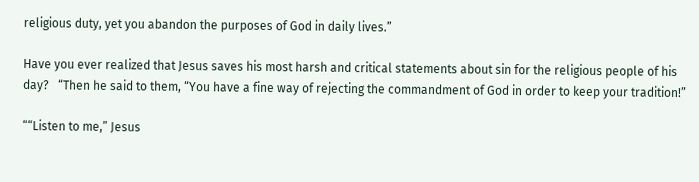religious duty, yet you abandon the purposes of God in daily lives.”

Have you ever realized that Jesus saves his most harsh and critical statements about sin for the religious people of his day?   “Then he said to them, “You have a fine way of rejecting the commandment of God in order to keep your tradition!”

““Listen to me,” Jesus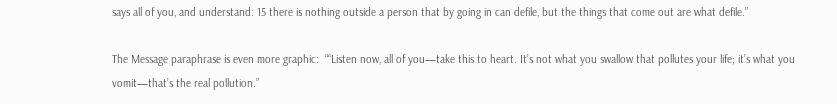says all of you, and understand: 15 there is nothing outside a person that by going in can defile, but the things that come out are what defile.”

The Message paraphrase is even more graphic:  ““Listen now, all of you—take this to heart. It’s not what you swallow that pollutes your life; it’s what you vomit—that’s the real pollution.”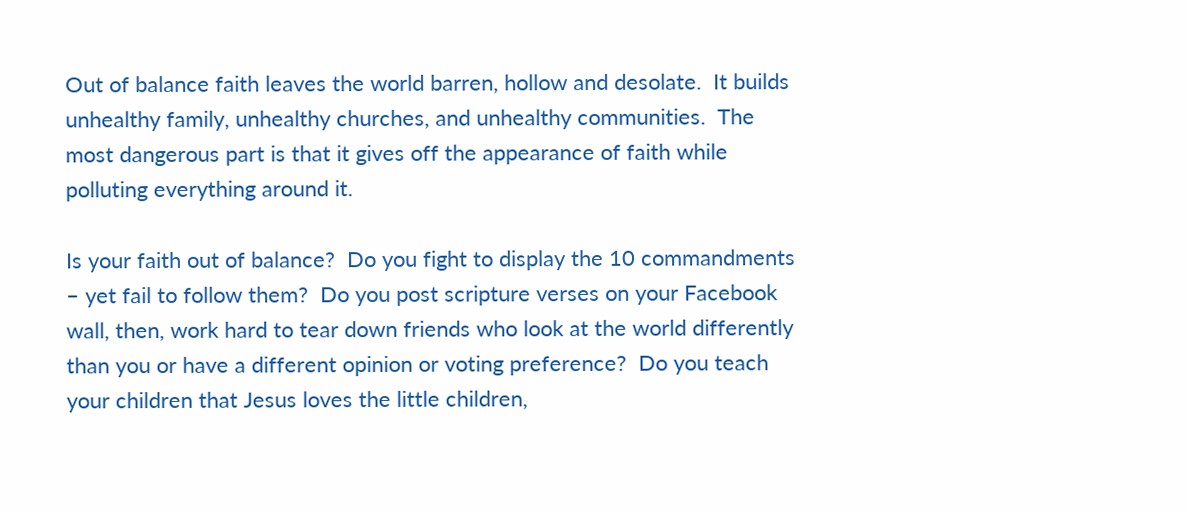Out of balance faith leaves the world barren, hollow and desolate.  It builds unhealthy family, unhealthy churches, and unhealthy communities.  The most dangerous part is that it gives off the appearance of faith while polluting everything around it.

Is your faith out of balance?  Do you fight to display the 10 commandments – yet fail to follow them?  Do you post scripture verses on your Facebook wall, then, work hard to tear down friends who look at the world differently than you or have a different opinion or voting preference?  Do you teach your children that Jesus loves the little children,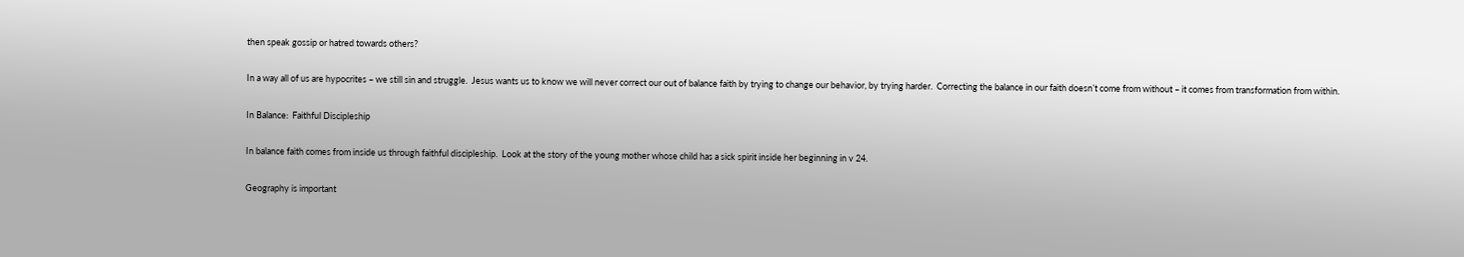then speak gossip or hatred towards others?

In a way all of us are hypocrites – we still sin and struggle.  Jesus wants us to know we will never correct our out of balance faith by trying to change our behavior, by trying harder.  Correcting the balance in our faith doesn’t come from without – it comes from transformation from within.

In Balance:  Faithful Discipleship

In balance faith comes from inside us through faithful discipleship.  Look at the story of the young mother whose child has a sick spirit inside her beginning in v 24.

Geography is important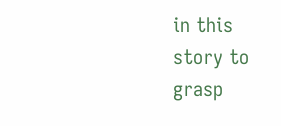in this story to grasp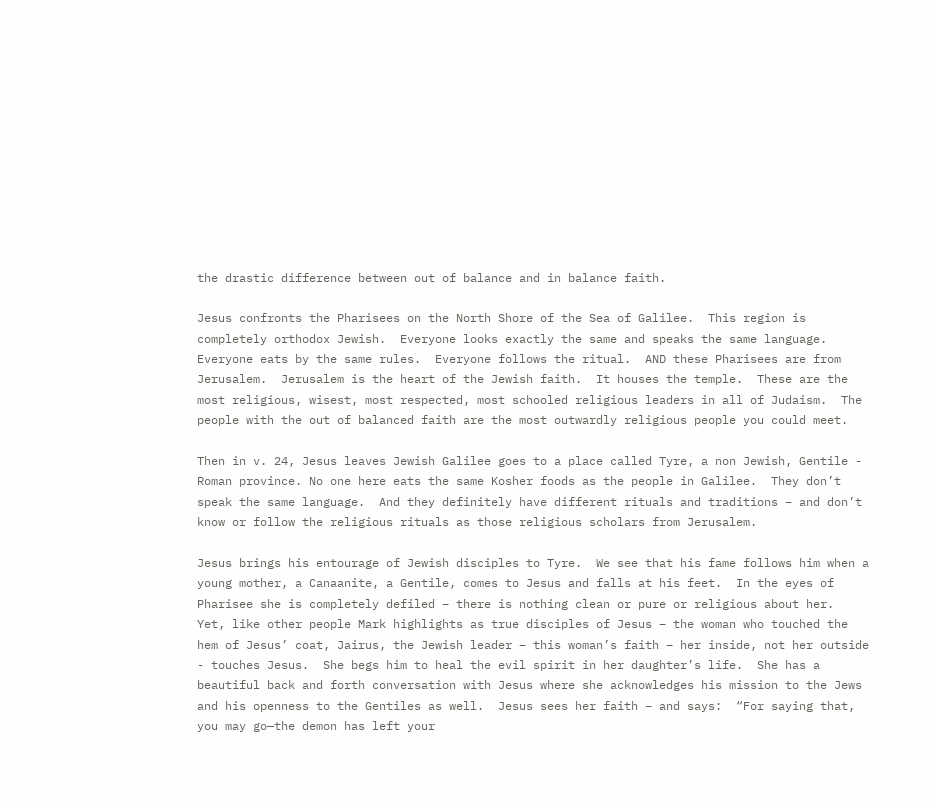the drastic difference between out of balance and in balance faith.

Jesus confronts the Pharisees on the North Shore of the Sea of Galilee.  This region is completely orthodox Jewish.  Everyone looks exactly the same and speaks the same language.  Everyone eats by the same rules.  Everyone follows the ritual.  AND these Pharisees are from Jerusalem.  Jerusalem is the heart of the Jewish faith.  It houses the temple.  These are the most religious, wisest, most respected, most schooled religious leaders in all of Judaism.  The people with the out of balanced faith are the most outwardly religious people you could meet.

Then in v. 24, Jesus leaves Jewish Galilee goes to a place called Tyre, a non Jewish, Gentile - Roman province. No one here eats the same Kosher foods as the people in Galilee.  They don’t speak the same language.  And they definitely have different rituals and traditions – and don’t know or follow the religious rituals as those religious scholars from Jerusalem.

Jesus brings his entourage of Jewish disciples to Tyre.  We see that his fame follows him when a young mother, a Canaanite, a Gentile, comes to Jesus and falls at his feet.  In the eyes of Pharisee she is completely defiled – there is nothing clean or pure or religious about her.  Yet, like other people Mark highlights as true disciples of Jesus – the woman who touched the hem of Jesus’ coat, Jairus, the Jewish leader – this woman’s faith – her inside, not her outside - touches Jesus.  She begs him to heal the evil spirit in her daughter’s life.  She has a beautiful back and forth conversation with Jesus where she acknowledges his mission to the Jews and his openness to the Gentiles as well.  Jesus sees her faith – and says:  “For saying that, you may go—the demon has left your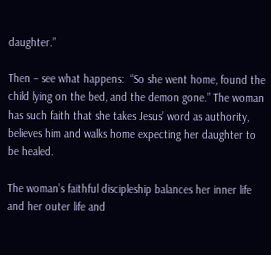daughter.”

Then – see what happens:  “So she went home, found the child lying on the bed, and the demon gone.” The woman has such faith that she takes Jesus’ word as authority, believes him and walks home expecting her daughter to be healed.

The woman’s faithful discipleship balances her inner life and her outer life and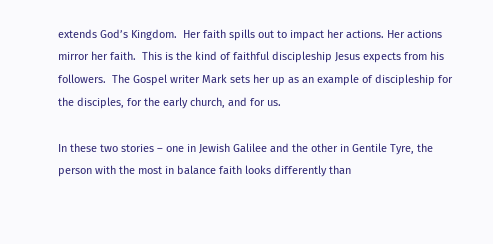extends God’s Kingdom.  Her faith spills out to impact her actions. Her actions mirror her faith.  This is the kind of faithful discipleship Jesus expects from his followers.  The Gospel writer Mark sets her up as an example of discipleship for the disciples, for the early church, and for us.

In these two stories – one in Jewish Galilee and the other in Gentile Tyre, the person with the most in balance faith looks differently than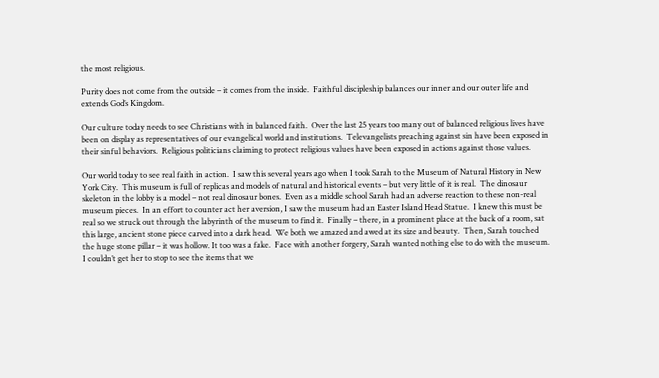the most religious.

Purity does not come from the outside – it comes from the inside.  Faithful discipleship balances our inner and our outer life and extends God’s Kingdom.

Our culture today needs to see Christians with in balanced faith.  Over the last 25 years too many out of balanced religious lives have been on display as representatives of our evangelical world and institutions.  Televangelists preaching against sin have been exposed in their sinful behaviors.  Religious politicians claiming to protect religious values have been exposed in actions against those values.

Our world today to see real faith in action.  I saw this several years ago when I took Sarah to the Museum of Natural History in New York City.  This museum is full of replicas and models of natural and historical events – but very little of it is real.  The dinosaur skeleton in the lobby is a model – not real dinosaur bones.  Even as a middle school Sarah had an adverse reaction to these non-real museum pieces.  In an effort to counter act her aversion, I saw the museum had an Easter Island Head Statue.  I knew this must be real so we struck out through the labyrinth of the museum to find it.  Finally – there, in a prominent place at the back of a room, sat this large, ancient stone piece carved into a dark head.  We both we amazed and awed at its size and beauty.  Then, Sarah touched the huge stone pillar – it was hollow. It too was a fake.  Face with another forgery, Sarah wanted nothing else to do with the museum.  I couldn’t get her to stop to see the items that we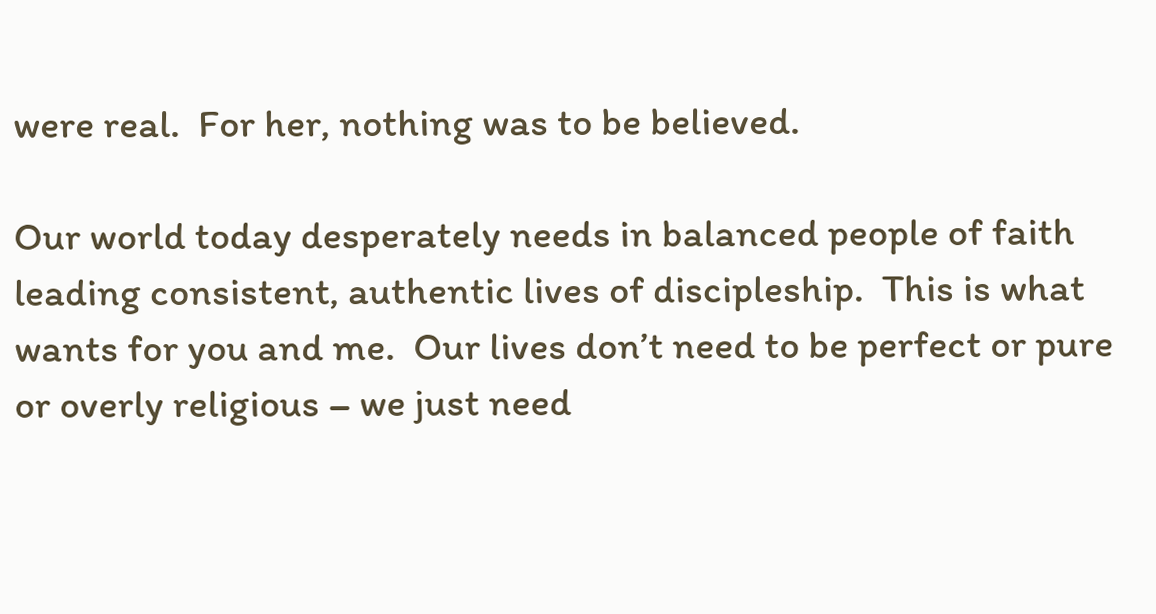were real.  For her, nothing was to be believed.

Our world today desperately needs in balanced people of faith leading consistent, authentic lives of discipleship.  This is what wants for you and me.  Our lives don’t need to be perfect or pure or overly religious – we just need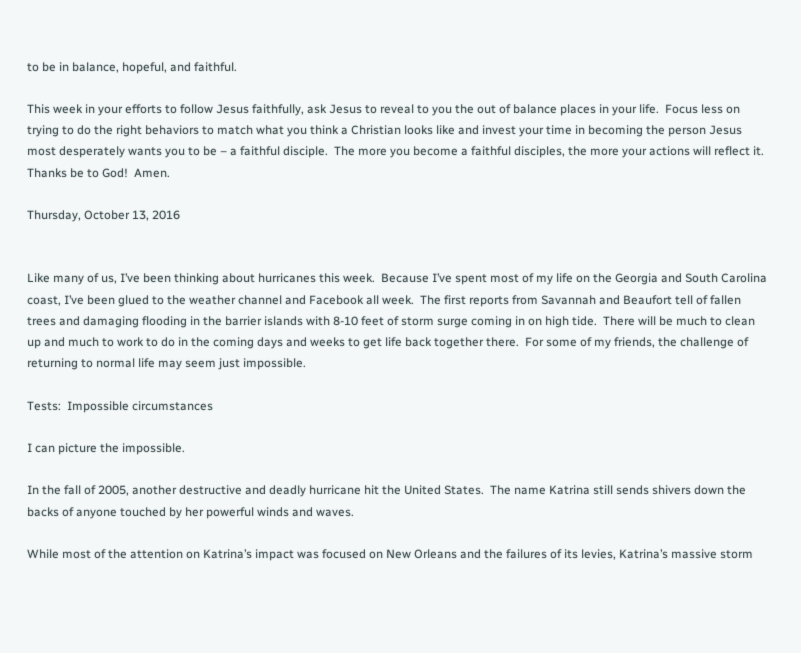to be in balance, hopeful, and faithful.

This week in your efforts to follow Jesus faithfully, ask Jesus to reveal to you the out of balance places in your life.  Focus less on trying to do the right behaviors to match what you think a Christian looks like and invest your time in becoming the person Jesus most desperately wants you to be – a faithful disciple.  The more you become a faithful disciples, the more your actions will reflect it.  Thanks be to God!  Amen.

Thursday, October 13, 2016


Like many of us, I’ve been thinking about hurricanes this week.  Because I’ve spent most of my life on the Georgia and South Carolina coast, I’ve been glued to the weather channel and Facebook all week.  The first reports from Savannah and Beaufort tell of fallen trees and damaging flooding in the barrier islands with 8-10 feet of storm surge coming in on high tide.  There will be much to clean up and much to work to do in the coming days and weeks to get life back together there.  For some of my friends, the challenge of returning to normal life may seem just impossible.

Tests:  Impossible circumstances

I can picture the impossible.

In the fall of 2005, another destructive and deadly hurricane hit the United States.  The name Katrina still sends shivers down the backs of anyone touched by her powerful winds and waves.

While most of the attention on Katrina’s impact was focused on New Orleans and the failures of its levies, Katrina’s massive storm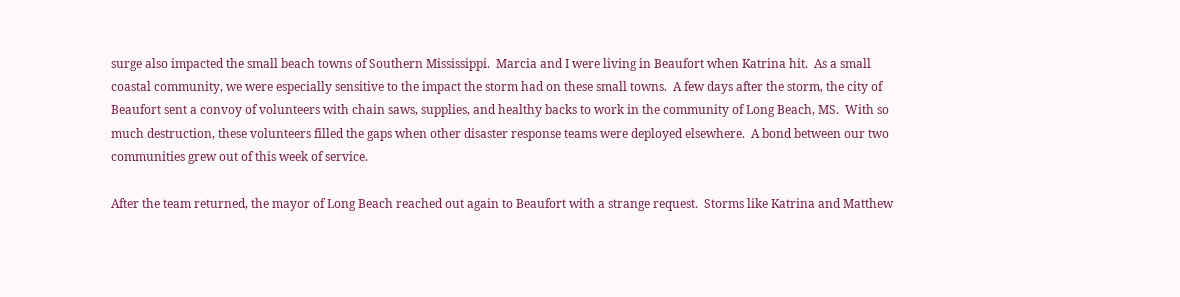surge also impacted the small beach towns of Southern Mississippi.  Marcia and I were living in Beaufort when Katrina hit.  As a small coastal community, we were especially sensitive to the impact the storm had on these small towns.  A few days after the storm, the city of Beaufort sent a convoy of volunteers with chain saws, supplies, and healthy backs to work in the community of Long Beach, MS.  With so much destruction, these volunteers filled the gaps when other disaster response teams were deployed elsewhere.  A bond between our two communities grew out of this week of service.

After the team returned, the mayor of Long Beach reached out again to Beaufort with a strange request.  Storms like Katrina and Matthew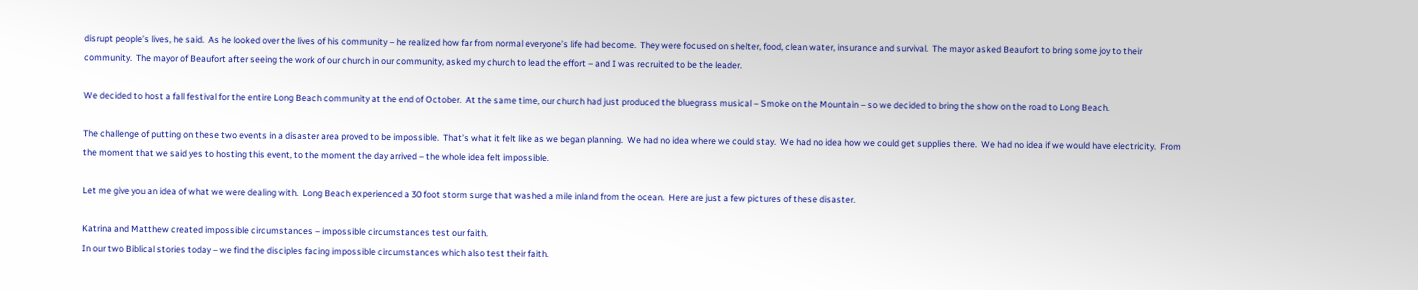disrupt people’s lives, he said.  As he looked over the lives of his community – he realized how far from normal everyone’s life had become.  They were focused on shelter, food, clean water, insurance and survival.  The mayor asked Beaufort to bring some joy to their community.  The mayor of Beaufort after seeing the work of our church in our community, asked my church to lead the effort – and I was recruited to be the leader.

We decided to host a fall festival for the entire Long Beach community at the end of October.  At the same time, our church had just produced the bluegrass musical – Smoke on the Mountain – so we decided to bring the show on the road to Long Beach.

The challenge of putting on these two events in a disaster area proved to be impossible.  That’s what it felt like as we began planning.  We had no idea where we could stay.  We had no idea how we could get supplies there.  We had no idea if we would have electricity.  From the moment that we said yes to hosting this event, to the moment the day arrived – the whole idea felt impossible.

Let me give you an idea of what we were dealing with.  Long Beach experienced a 30 foot storm surge that washed a mile inland from the ocean.  Here are just a few pictures of these disaster.

Katrina and Matthew created impossible circumstances – impossible circumstances test our faith.
In our two Biblical stories today – we find the disciples facing impossible circumstances which also test their faith.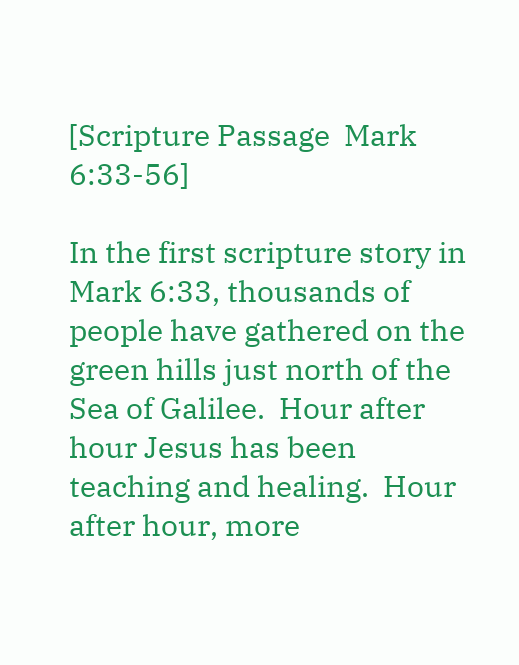[Scripture Passage  Mark 6:33-56]

In the first scripture story in Mark 6:33, thousands of people have gathered on the green hills just north of the Sea of Galilee.  Hour after hour Jesus has been teaching and healing.  Hour after hour, more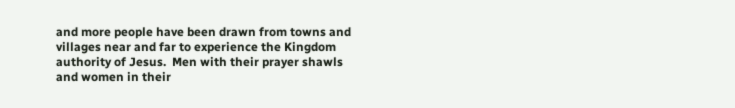and more people have been drawn from towns and villages near and far to experience the Kingdom authority of Jesus.  Men with their prayer shawls and women in their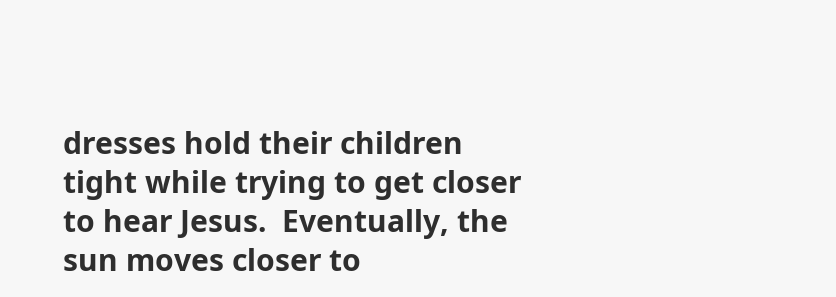dresses hold their children tight while trying to get closer to hear Jesus.  Eventually, the sun moves closer to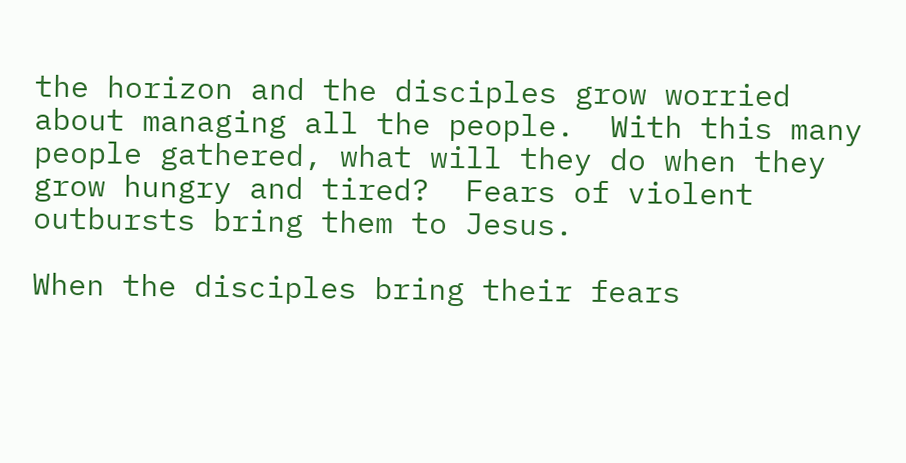the horizon and the disciples grow worried about managing all the people.  With this many people gathered, what will they do when they grow hungry and tired?  Fears of violent outbursts bring them to Jesus.

When the disciples bring their fears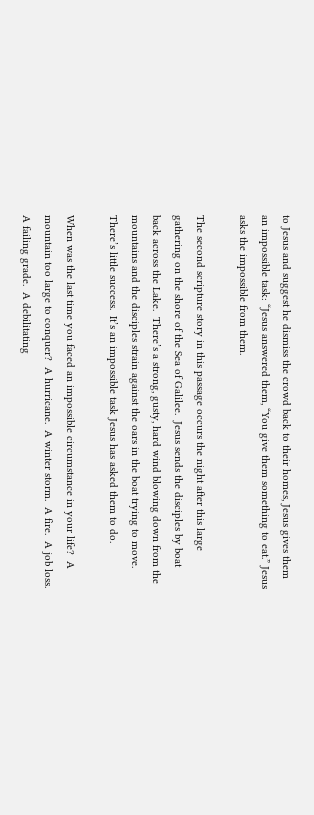to Jesus and suggest he dismiss the crowd back to their homes, Jesus gives them an impossible task: “Jesus answered them, “You give them something to eat.” Jesus asks the impossible from them.

The second scripture story in this passage occurs the night after this large gathering on the shore of the Sea of Galilee.  Jesus sends the disciples by boat back across the Lake.  There’s a strong, gusty, hard wind blowing down from the mountains and the disciples strain against the oars in the boat trying to move.  There’s little success.  It’s an impossible task Jesus has asked them to do.

When was the last time you faced an impossible circumstance in your life?  A mountain too large to conquer?  A hurricane.  A winter storm.  A fire.  A job loss.  A failing grade.  A debilitating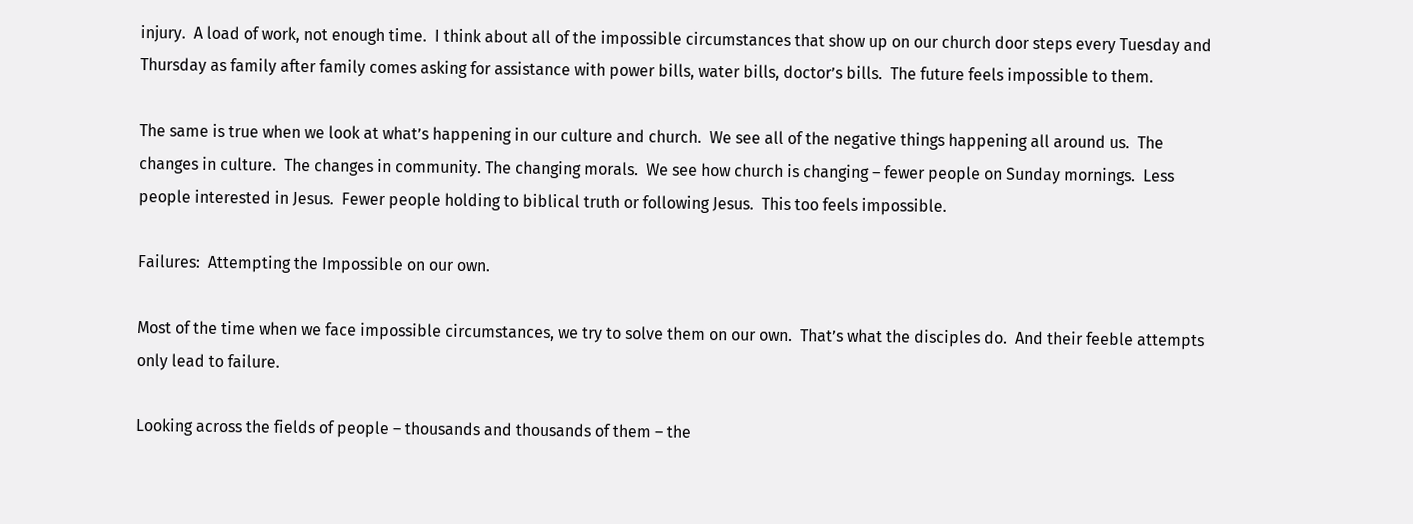injury.  A load of work, not enough time.  I think about all of the impossible circumstances that show up on our church door steps every Tuesday and Thursday as family after family comes asking for assistance with power bills, water bills, doctor’s bills.  The future feels impossible to them.

The same is true when we look at what’s happening in our culture and church.  We see all of the negative things happening all around us.  The changes in culture.  The changes in community. The changing morals.  We see how church is changing – fewer people on Sunday mornings.  Less people interested in Jesus.  Fewer people holding to biblical truth or following Jesus.  This too feels impossible.

Failures:  Attempting the Impossible on our own.

Most of the time when we face impossible circumstances, we try to solve them on our own.  That’s what the disciples do.  And their feeble attempts only lead to failure.

Looking across the fields of people – thousands and thousands of them – the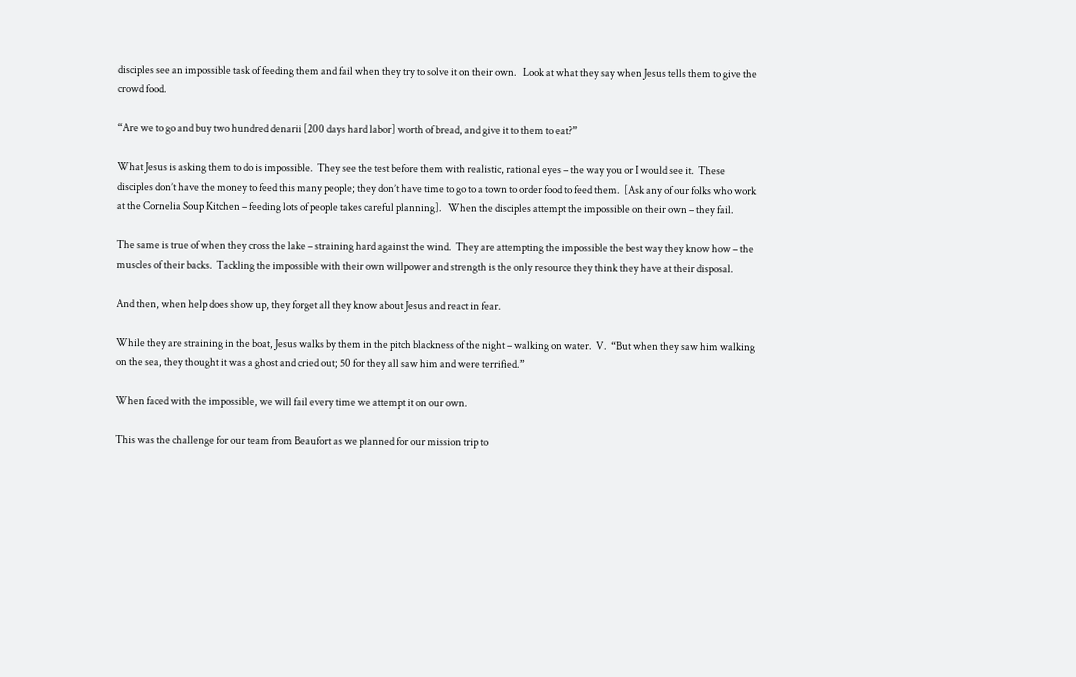disciples see an impossible task of feeding them and fail when they try to solve it on their own.   Look at what they say when Jesus tells them to give the crowd food.

“Are we to go and buy two hundred denarii [200 days hard labor] worth of bread, and give it to them to eat?”

What Jesus is asking them to do is impossible.  They see the test before them with realistic, rational eyes – the way you or I would see it.  These disciples don’t have the money to feed this many people; they don’t have time to go to a town to order food to feed them.  [Ask any of our folks who work at the Cornelia Soup Kitchen – feeding lots of people takes careful planning].   When the disciples attempt the impossible on their own – they fail.

The same is true of when they cross the lake – straining hard against the wind.  They are attempting the impossible the best way they know how – the muscles of their backs.  Tackling the impossible with their own willpower and strength is the only resource they think they have at their disposal.

And then, when help does show up, they forget all they know about Jesus and react in fear.

While they are straining in the boat, Jesus walks by them in the pitch blackness of the night – walking on water.  V.  “But when they saw him walking on the sea, they thought it was a ghost and cried out; 50 for they all saw him and were terrified.”

When faced with the impossible, we will fail every time we attempt it on our own.

This was the challenge for our team from Beaufort as we planned for our mission trip to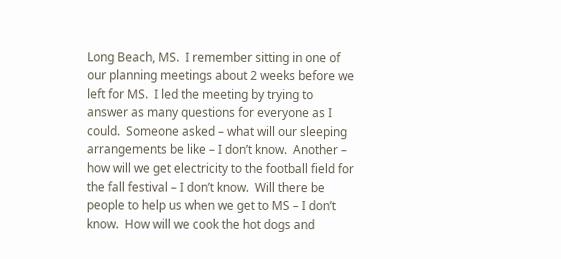Long Beach, MS.  I remember sitting in one of our planning meetings about 2 weeks before we left for MS.  I led the meeting by trying to answer as many questions for everyone as I could.  Someone asked – what will our sleeping arrangements be like – I don’t know.  Another – how will we get electricity to the football field for the fall festival – I don’t know.  Will there be people to help us when we get to MS – I don’t know.  How will we cook the hot dogs and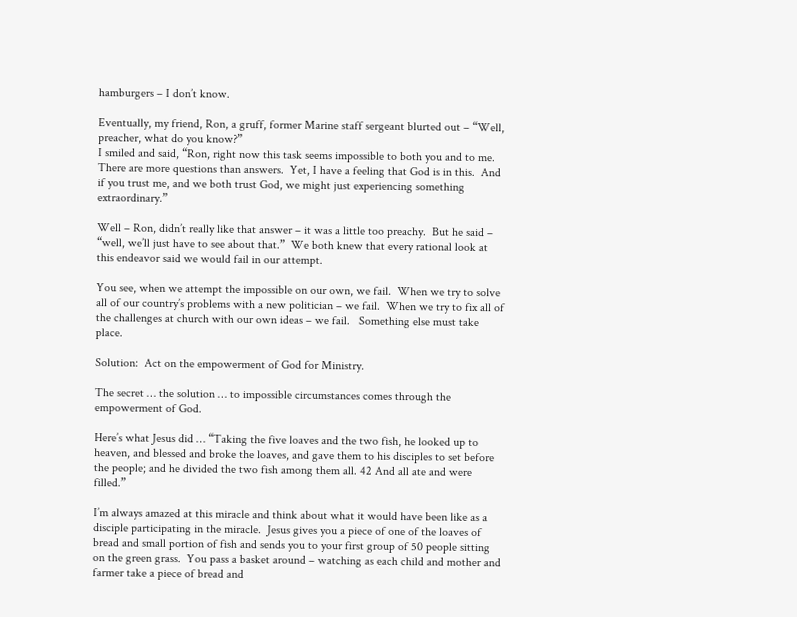hamburgers – I don’t know.

Eventually, my friend, Ron, a gruff, former Marine staff sergeant blurted out – “Well, preacher, what do you know?”
I smiled and said, “Ron, right now this task seems impossible to both you and to me.  There are more questions than answers.  Yet, I have a feeling that God is in this.  And if you trust me, and we both trust God, we might just experiencing something extraordinary.”

Well – Ron, didn’t really like that answer – it was a little too preachy.  But he said – “well, we’ll just have to see about that.”  We both knew that every rational look at this endeavor said we would fail in our attempt.

You see, when we attempt the impossible on our own, we fail.  When we try to solve all of our country’s problems with a new politician – we fail.  When we try to fix all of the challenges at church with our own ideas – we fail.   Something else must take place.

Solution:  Act on the empowerment of God for Ministry.

The secret … the solution … to impossible circumstances comes through the empowerment of God.

Here’s what Jesus did … “Taking the five loaves and the two fish, he looked up to heaven, and blessed and broke the loaves, and gave them to his disciples to set before the people; and he divided the two fish among them all. 42 And all ate and were filled.”

I’m always amazed at this miracle and think about what it would have been like as a disciple participating in the miracle.  Jesus gives you a piece of one of the loaves of bread and small portion of fish and sends you to your first group of 50 people sitting on the green grass.  You pass a basket around – watching as each child and mother and farmer take a piece of bread and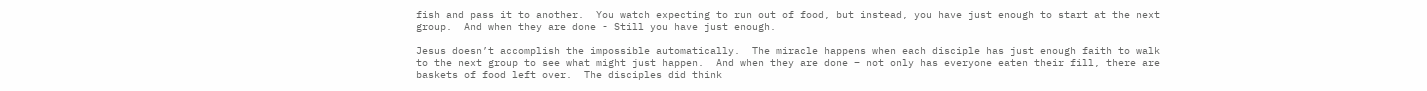fish and pass it to another.  You watch expecting to run out of food, but instead, you have just enough to start at the next group.  And when they are done - Still you have just enough.

Jesus doesn’t accomplish the impossible automatically.  The miracle happens when each disciple has just enough faith to walk to the next group to see what might just happen.  And when they are done – not only has everyone eaten their fill, there are baskets of food left over.  The disciples did think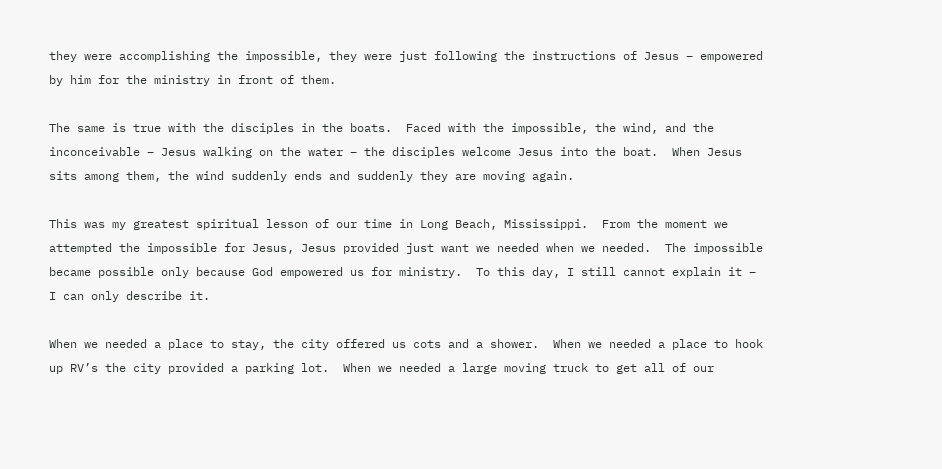they were accomplishing the impossible, they were just following the instructions of Jesus – empowered by him for the ministry in front of them.

The same is true with the disciples in the boats.  Faced with the impossible, the wind, and the inconceivable – Jesus walking on the water – the disciples welcome Jesus into the boat.  When Jesus sits among them, the wind suddenly ends and suddenly they are moving again.

This was my greatest spiritual lesson of our time in Long Beach, Mississippi.  From the moment we attempted the impossible for Jesus, Jesus provided just want we needed when we needed.  The impossible became possible only because God empowered us for ministry.  To this day, I still cannot explain it – I can only describe it.

When we needed a place to stay, the city offered us cots and a shower.  When we needed a place to hook up RV’s the city provided a parking lot.  When we needed a large moving truck to get all of our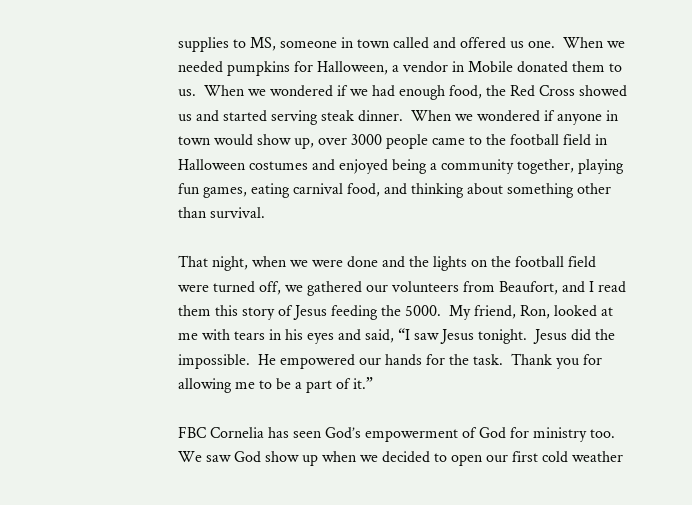supplies to MS, someone in town called and offered us one.  When we needed pumpkins for Halloween, a vendor in Mobile donated them to us.  When we wondered if we had enough food, the Red Cross showed us and started serving steak dinner.  When we wondered if anyone in town would show up, over 3000 people came to the football field in Halloween costumes and enjoyed being a community together, playing fun games, eating carnival food, and thinking about something other than survival.

That night, when we were done and the lights on the football field were turned off, we gathered our volunteers from Beaufort, and I read them this story of Jesus feeding the 5000.  My friend, Ron, looked at me with tears in his eyes and said, “I saw Jesus tonight.  Jesus did the impossible.  He empowered our hands for the task.  Thank you for allowing me to be a part of it.”

FBC Cornelia has seen God’s empowerment of God for ministry too.  We saw God show up when we decided to open our first cold weather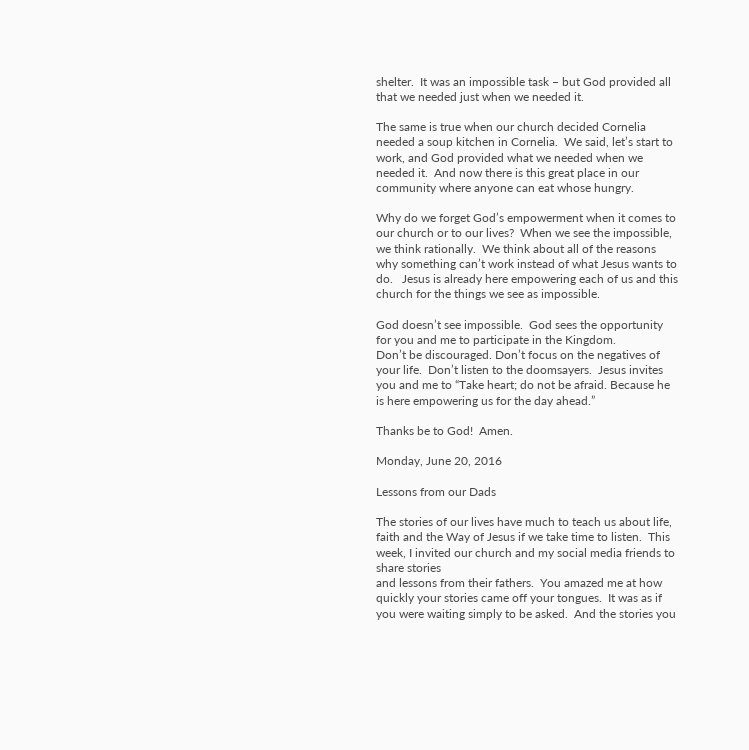shelter.  It was an impossible task – but God provided all that we needed just when we needed it.

The same is true when our church decided Cornelia needed a soup kitchen in Cornelia.  We said, let’s start to work, and God provided what we needed when we needed it.  And now there is this great place in our community where anyone can eat whose hungry.

Why do we forget God’s empowerment when it comes to our church or to our lives?  When we see the impossible, we think rationally.  We think about all of the reasons why something can’t work instead of what Jesus wants to do.   Jesus is already here empowering each of us and this church for the things we see as impossible.

God doesn’t see impossible.  God sees the opportunity for you and me to participate in the Kingdom.
Don’t be discouraged. Don’t focus on the negatives of your life.  Don’t listen to the doomsayers.  Jesus invites you and me to “Take heart; do not be afraid. Because he is here empowering us for the day ahead.”

Thanks be to God!  Amen.

Monday, June 20, 2016

Lessons from our Dads

The stories of our lives have much to teach us about life, faith and the Way of Jesus if we take time to listen.  This week, I invited our church and my social media friends to share stories
and lessons from their fathers.  You amazed me at how quickly your stories came off your tongues.  It was as if you were waiting simply to be asked.  And the stories you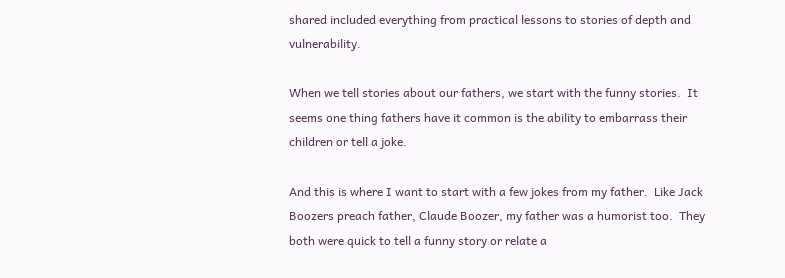shared included everything from practical lessons to stories of depth and vulnerability.

When we tell stories about our fathers, we start with the funny stories.  It seems one thing fathers have it common is the ability to embarrass their children or tell a joke.

And this is where I want to start with a few jokes from my father.  Like Jack Boozers preach father, Claude Boozer, my father was a humorist too.  They both were quick to tell a funny story or relate a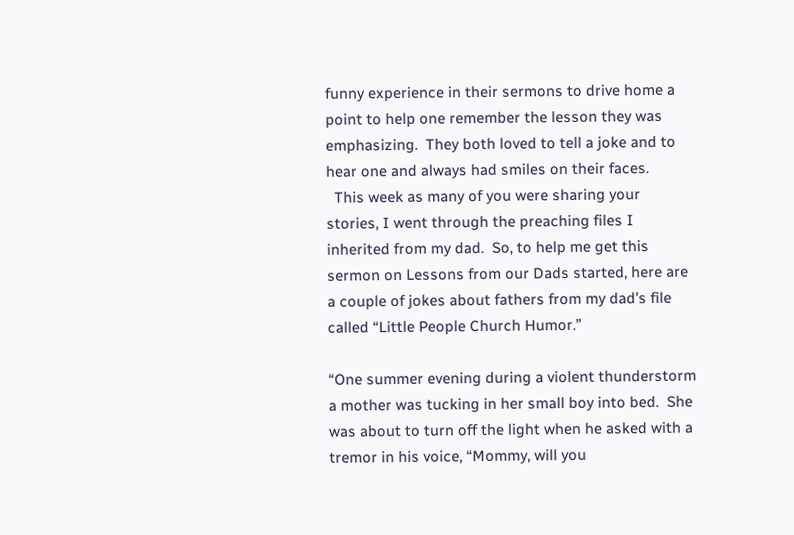funny experience in their sermons to drive home a point to help one remember the lesson they was emphasizing.  They both loved to tell a joke and to hear one and always had smiles on their faces.
  This week as many of you were sharing your stories, I went through the preaching files I inherited from my dad.  So, to help me get this sermon on Lessons from our Dads started, here are a couple of jokes about fathers from my dad’s file called “Little People Church Humor.”

“One summer evening during a violent thunderstorm a mother was tucking in her small boy into bed.  She was about to turn off the light when he asked with a tremor in his voice, “Mommy, will you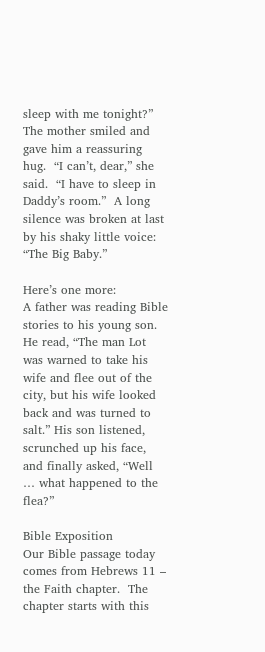sleep with me tonight?”  The mother smiled and gave him a reassuring hug.  “I can’t, dear,” she said.  “I have to sleep in Daddy’s room.”  A long silence was broken at last by his shaky little voice:  “The Big Baby.”

Here’s one more:
A father was reading Bible stories to his young son.  He read, “The man Lot was warned to take his wife and flee out of the city, but his wife looked back and was turned to salt.” His son listened, scrunched up his face, and finally asked, “Well … what happened to the flea?”

Bible Exposition
Our Bible passage today comes from Hebrews 11 – the Faith chapter.  The chapter starts with this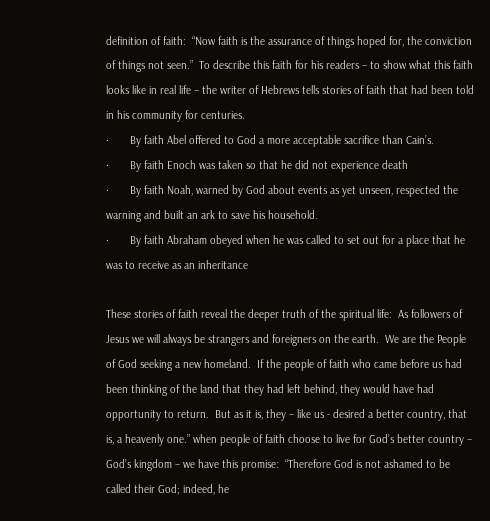definition of faith:  “Now faith is the assurance of things hoped for, the conviction of things not seen.”  To describe this faith for his readers – to show what this faith looks like in real life – the writer of Hebrews tells stories of faith that had been told in his community for centuries.
·       By faith Abel offered to God a more acceptable sacrifice than Cain’s.
·       By faith Enoch was taken so that he did not experience death
·       By faith Noah, warned by God about events as yet unseen, respected the warning and built an ark to save his household.
·       By faith Abraham obeyed when he was called to set out for a place that he was to receive as an inheritance

These stories of faith reveal the deeper truth of the spiritual life:  As followers of Jesus we will always be strangers and foreigners on the earth.  We are the People of God seeking a new homeland.  If the people of faith who came before us had been thinking of the land that they had left behind, they would have had opportunity to return.  But as it is, they – like us - desired a better country, that is, a heavenly one.” when people of faith choose to live for God’s better country – God’s kingdom – we have this promise:  “Therefore God is not ashamed to be called their God; indeed, he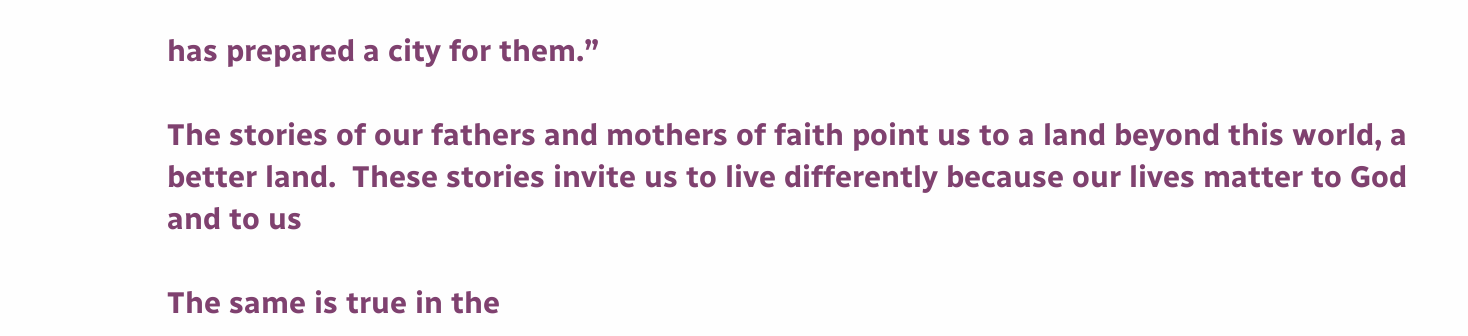has prepared a city for them.”

The stories of our fathers and mothers of faith point us to a land beyond this world, a better land.  These stories invite us to live differently because our lives matter to God and to us

The same is true in the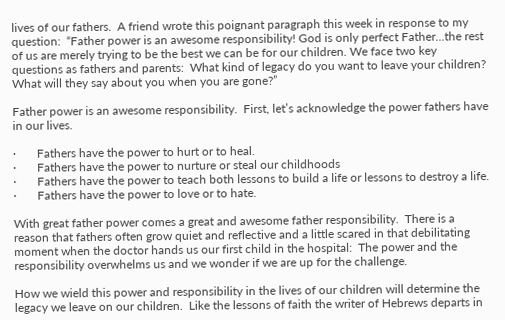lives of our fathers.  A friend wrote this poignant paragraph this week in response to my question:  “Father power is an awesome responsibility! God is only perfect Father...the rest of us are merely trying to be the best we can be for our children. We face two key questions as fathers and parents:  What kind of legacy do you want to leave your children? What will they say about you when you are gone?”

Father power is an awesome responsibility.  First, let’s acknowledge the power fathers have in our lives.

·       Fathers have the power to hurt or to heal.
·       Fathers have the power to nurture or steal our childhoods
·       Fathers have the power to teach both lessons to build a life or lessons to destroy a life.
·       Fathers have the power to love or to hate.

With great father power comes a great and awesome father responsibility.  There is a reason that fathers often grow quiet and reflective and a little scared in that debilitating moment when the doctor hands us our first child in the hospital:  The power and the responsibility overwhelms us and we wonder if we are up for the challenge.

How we wield this power and responsibility in the lives of our children will determine the legacy we leave on our children.  Like the lessons of faith the writer of Hebrews departs in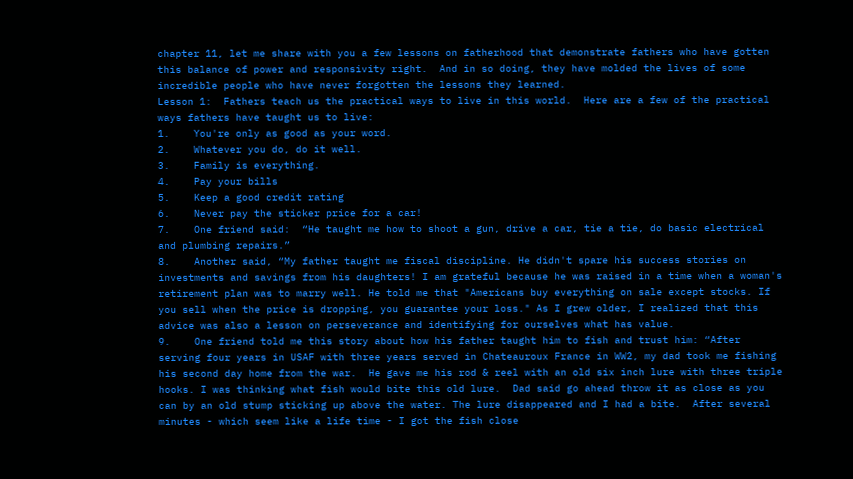chapter 11, let me share with you a few lessons on fatherhood that demonstrate fathers who have gotten this balance of power and responsivity right.  And in so doing, they have molded the lives of some incredible people who have never forgotten the lessons they learned.
Lesson 1:  Fathers teach us the practical ways to live in this world.  Here are a few of the practical ways fathers have taught us to live:
1.    You're only as good as your word.
2.    Whatever you do, do it well.
3.    Family is everything.
4.    Pay your bills
5.    Keep a good credit rating
6.    Never pay the sticker price for a car!
7.    One friend said:  “He taught me how to shoot a gun, drive a car, tie a tie, do basic electrical and plumbing repairs.”
8.    Another said, “My father taught me fiscal discipline. He didn't spare his success stories on investments and savings from his daughters! I am grateful because he was raised in a time when a woman's retirement plan was to marry well. He told me that "Americans buy everything on sale except stocks. If you sell when the price is dropping, you guarantee your loss." As I grew older, I realized that this advice was also a lesson on perseverance and identifying for ourselves what has value.
9.    One friend told me this story about how his father taught him to fish and trust him: “After serving four years in USAF with three years served in Chateauroux France in WW2, my dad took me fishing his second day home from the war.  He gave me his rod & reel with an old six inch lure with three triple hooks. I was thinking what fish would bite this old lure.  Dad said go ahead throw it as close as you can by an old stump sticking up above the water. The lure disappeared and I had a bite.  After several minutes - which seem like a life time - I got the fish close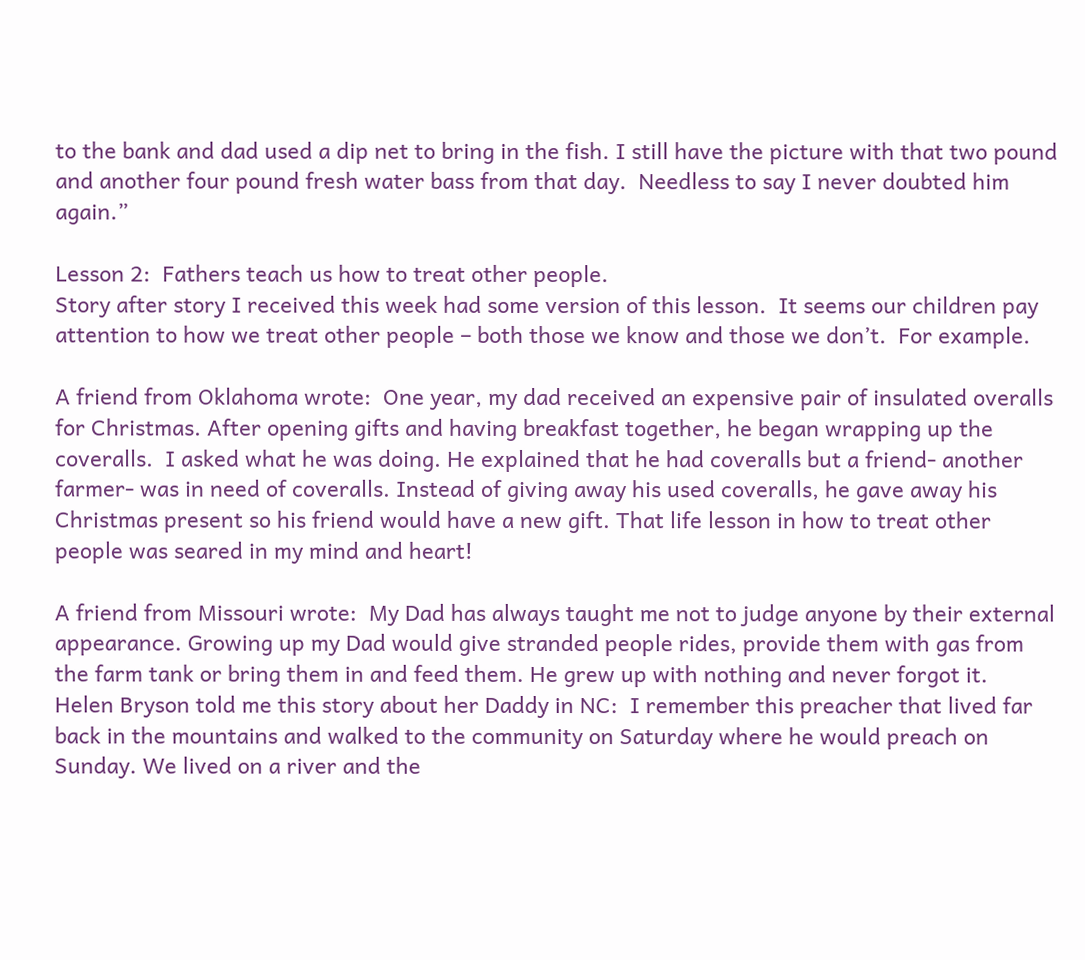to the bank and dad used a dip net to bring in the fish. I still have the picture with that two pound and another four pound fresh water bass from that day.  Needless to say I never doubted him again.”

Lesson 2:  Fathers teach us how to treat other people.
Story after story I received this week had some version of this lesson.  It seems our children pay attention to how we treat other people – both those we know and those we don’t.  For example.

A friend from Oklahoma wrote:  One year, my dad received an expensive pair of insulated overalls for Christmas. After opening gifts and having breakfast together, he began wrapping up the coveralls.  I asked what he was doing. He explained that he had coveralls but a friend- another farmer- was in need of coveralls. Instead of giving away his used coveralls, he gave away his Christmas present so his friend would have a new gift. That life lesson in how to treat other people was seared in my mind and heart!

A friend from Missouri wrote:  My Dad has always taught me not to judge anyone by their external appearance. Growing up my Dad would give stranded people rides, provide them with gas from the farm tank or bring them in and feed them. He grew up with nothing and never forgot it.
Helen Bryson told me this story about her Daddy in NC:  I remember this preacher that lived far back in the mountains and walked to the community on Saturday where he would preach on Sunday. We lived on a river and the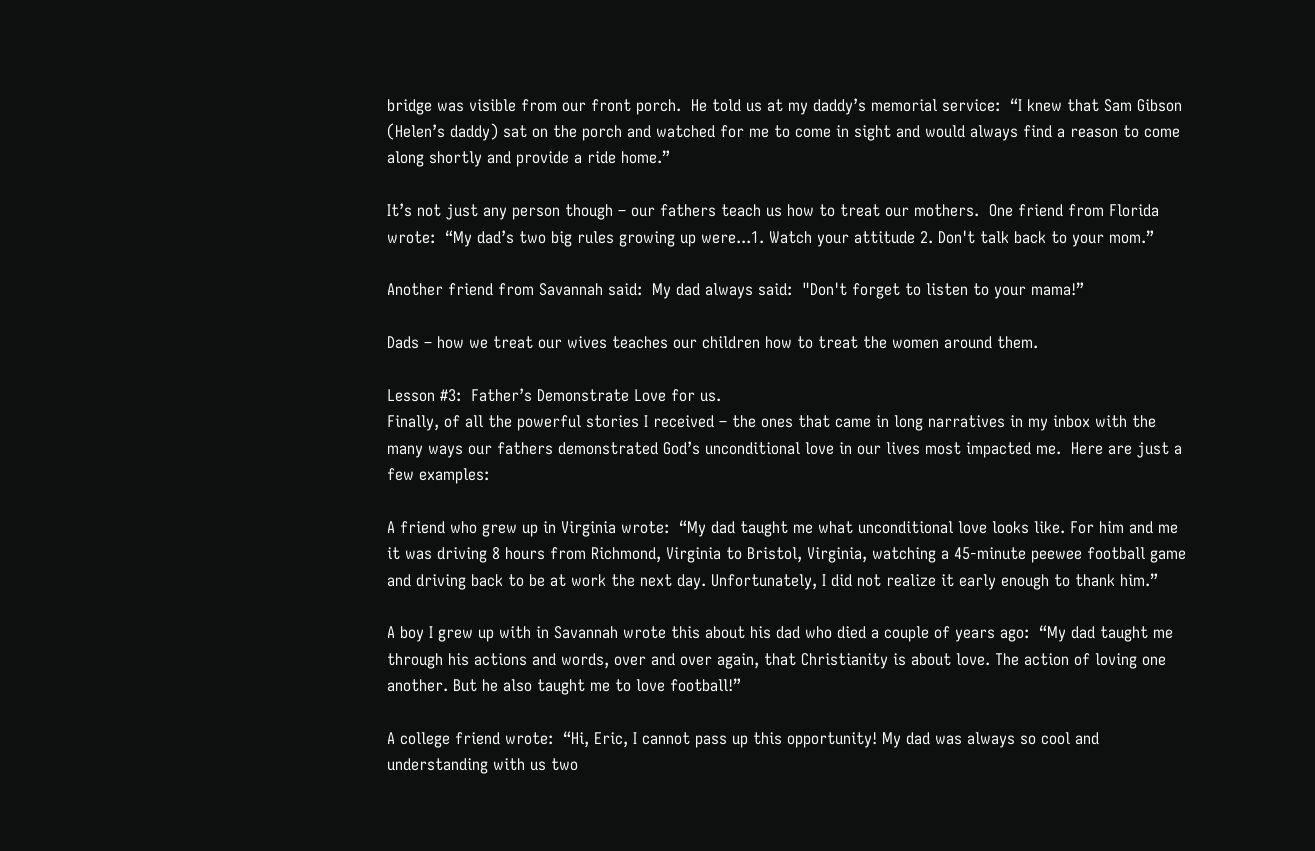bridge was visible from our front porch.  He told us at my daddy’s memorial service:  “I knew that Sam Gibson (Helen’s daddy) sat on the porch and watched for me to come in sight and would always find a reason to come along shortly and provide a ride home.”

It’s not just any person though – our fathers teach us how to treat our mothers.  One friend from Florida wrote:  “My dad’s two big rules growing up were...1. Watch your attitude 2. Don't talk back to your mom.”

Another friend from Savannah said:  My dad always said:  "Don't forget to listen to your mama!”

Dads – how we treat our wives teaches our children how to treat the women around them.

Lesson #3:  Father’s Demonstrate Love for us.
Finally, of all the powerful stories I received – the ones that came in long narratives in my inbox with the many ways our fathers demonstrated God’s unconditional love in our lives most impacted me.  Here are just a few examples:

A friend who grew up in Virginia wrote:  “My dad taught me what unconditional love looks like. For him and me it was driving 8 hours from Richmond, Virginia to Bristol, Virginia, watching a 45-minute peewee football game and driving back to be at work the next day. Unfortunately, I did not realize it early enough to thank him.”

A boy I grew up with in Savannah wrote this about his dad who died a couple of years ago:  “My dad taught me through his actions and words, over and over again, that Christianity is about love. The action of loving one another. But he also taught me to love football!”

A college friend wrote:  “Hi, Eric, I cannot pass up this opportunity! My dad was always so cool and understanding with us two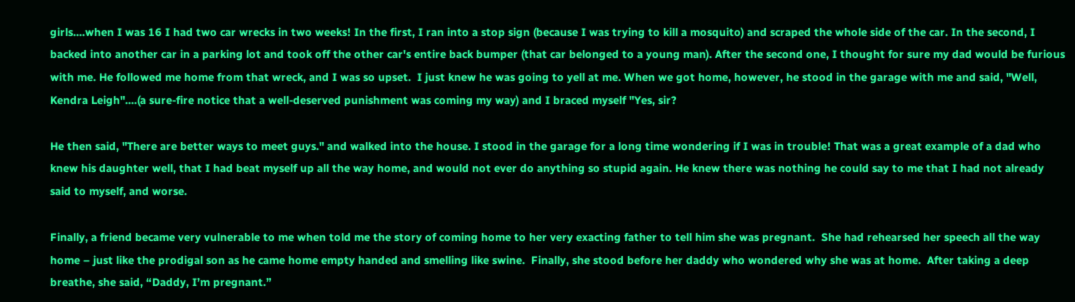girls....when I was 16 I had two car wrecks in two weeks! In the first, I ran into a stop sign (because I was trying to kill a mosquito) and scraped the whole side of the car. In the second, I backed into another car in a parking lot and took off the other car's entire back bumper (that car belonged to a young man). After the second one, I thought for sure my dad would be furious with me. He followed me home from that wreck, and I was so upset.  I just knew he was going to yell at me. When we got home, however, he stood in the garage with me and said, "Well, Kendra Leigh"....(a sure-fire notice that a well-deserved punishment was coming my way) and I braced myself "Yes, sir?

He then said, "There are better ways to meet guys." and walked into the house. I stood in the garage for a long time wondering if I was in trouble! That was a great example of a dad who knew his daughter well, that I had beat myself up all the way home, and would not ever do anything so stupid again. He knew there was nothing he could say to me that I had not already said to myself, and worse.

Finally, a friend became very vulnerable to me when told me the story of coming home to her very exacting father to tell him she was pregnant.  She had rehearsed her speech all the way home – just like the prodigal son as he came home empty handed and smelling like swine.  Finally, she stood before her daddy who wondered why she was at home.  After taking a deep breathe, she said, “Daddy, I’m pregnant.”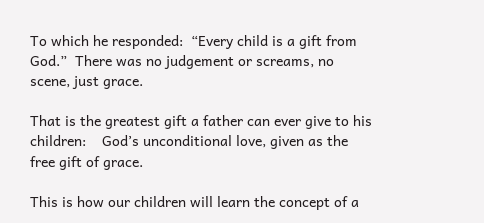To which he responded:  “Every child is a gift from God.”  There was no judgement or screams, no scene, just grace.

That is the greatest gift a father can ever give to his children:    God’s unconditional love, given as the free gift of grace.

This is how our children will learn the concept of a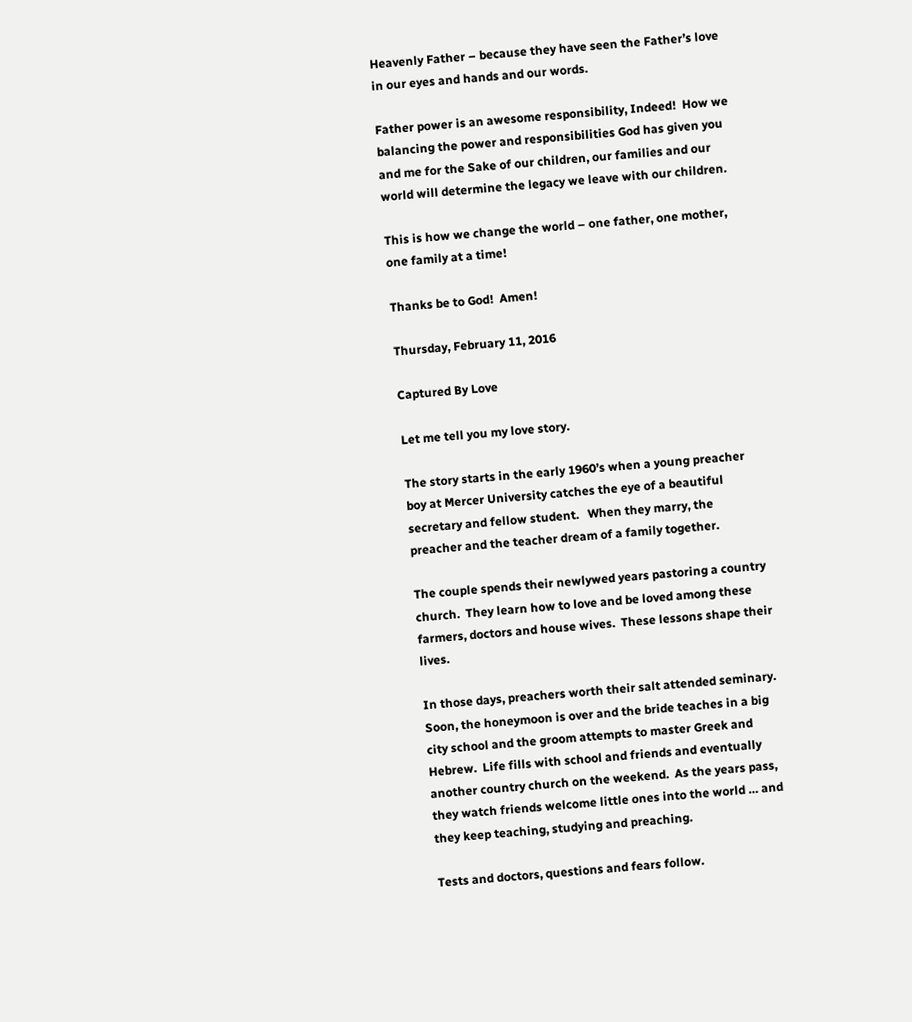Heavenly Father – because they have seen the Father’s love in our eyes and hands and our words.

Father power is an awesome responsibility, Indeed!  How we balancing the power and responsibilities God has given you and me for the Sake of our children, our families and our world will determine the legacy we leave with our children.

This is how we change the world – one father, one mother, one family at a time!

Thanks be to God!  Amen!

Thursday, February 11, 2016

Captured By Love

Let me tell you my love story.

The story starts in the early 1960’s when a young preacher boy at Mercer University catches the eye of a beautiful secretary and fellow student.   When they marry, the preacher and the teacher dream of a family together.

The couple spends their newlywed years pastoring a country church.  They learn how to love and be loved among these farmers, doctors and house wives.  These lessons shape their lives.

In those days, preachers worth their salt attended seminary.  Soon, the honeymoon is over and the bride teaches in a big city school and the groom attempts to master Greek and Hebrew.  Life fills with school and friends and eventually another country church on the weekend.  As the years pass, they watch friends welcome little ones into the world … and they keep teaching, studying and preaching.

Tests and doctors, questions and fears follow.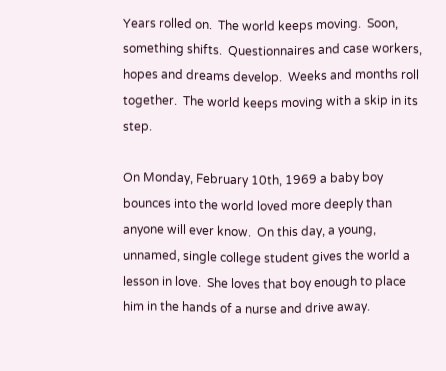Years rolled on.  The world keeps moving.  Soon, something shifts.  Questionnaires and case workers, hopes and dreams develop.  Weeks and months roll together.  The world keeps moving with a skip in its step.

On Monday, February 10th, 1969 a baby boy bounces into the world loved more deeply than anyone will ever know.  On this day, a young, unnamed, single college student gives the world a lesson in love.  She loves that boy enough to place him in the hands of a nurse and drive away.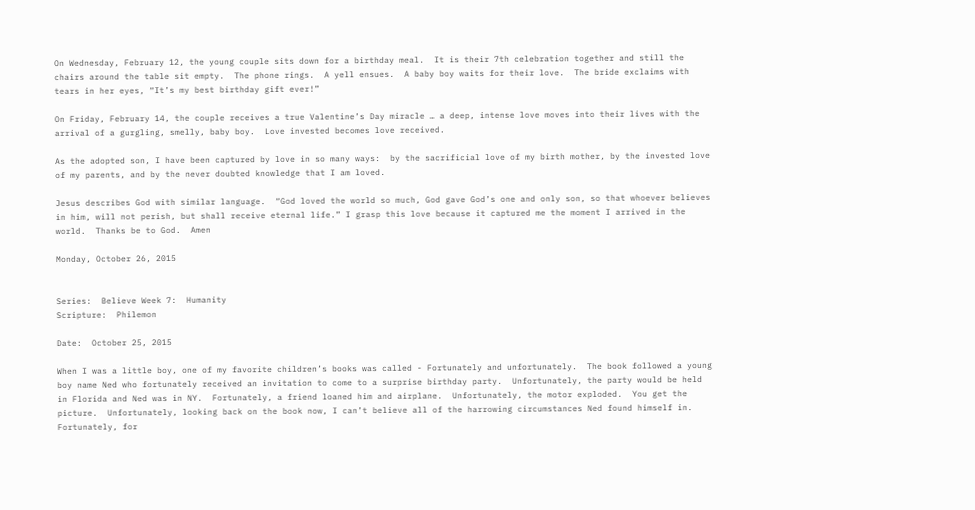On Wednesday, February 12, the young couple sits down for a birthday meal.  It is their 7th celebration together and still the chairs around the table sit empty.  The phone rings.  A yell ensues.  A baby boy waits for their love.  The bride exclaims with tears in her eyes, “It’s my best birthday gift ever!”

On Friday, February 14, the couple receives a true Valentine’s Day miracle … a deep, intense love moves into their lives with the arrival of a gurgling, smelly, baby boy.  Love invested becomes love received.

As the adopted son, I have been captured by love in so many ways:  by the sacrificial love of my birth mother, by the invested love of my parents, and by the never doubted knowledge that I am loved.

Jesus describes God with similar language.  “God loved the world so much, God gave God’s one and only son, so that whoever believes in him, will not perish, but shall receive eternal life.” I grasp this love because it captured me the moment I arrived in the world.  Thanks be to God.  Amen

Monday, October 26, 2015


Series:  Believe Week 7:  Humanity
Scripture:  Philemon

Date:  October 25, 2015

When I was a little boy, one of my favorite children’s books was called - Fortunately and unfortunately.  The book followed a young boy name Ned who fortunately received an invitation to come to a surprise birthday party.  Unfortunately, the party would be held in Florida and Ned was in NY.  Fortunately, a friend loaned him and airplane.  Unfortunately, the motor exploded.  You get the picture.  Unfortunately, looking back on the book now, I can’t believe all of the harrowing circumstances Ned found himself in.  Fortunately, for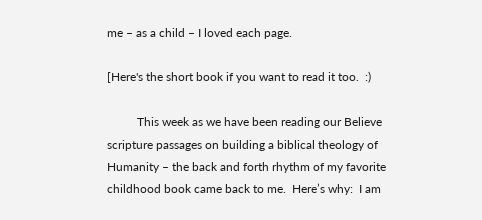me – as a child – I loved each page.

[Here's the short book if you want to read it too.  :)

          This week as we have been reading our Believe scripture passages on building a biblical theology of Humanity – the back and forth rhythm of my favorite childhood book came back to me.  Here’s why:  I am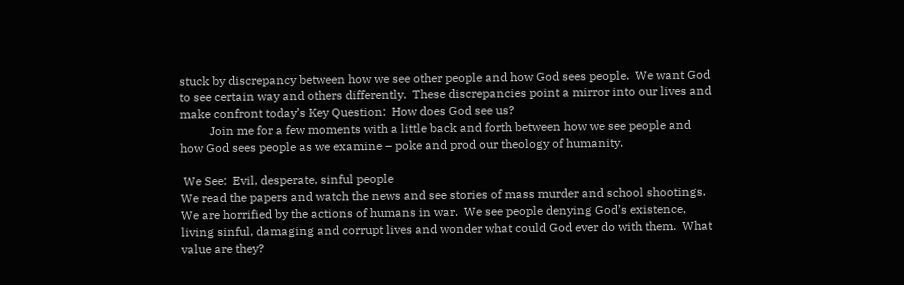stuck by discrepancy between how we see other people and how God sees people.  We want God to see certain way and others differently.  These discrepancies point a mirror into our lives and make confront today’s Key Question:  How does God see us?
          Join me for a few moments with a little back and forth between how we see people and how God sees people as we examine – poke and prod our theology of humanity.

 We See:  Evil, desperate, sinful people
We read the papers and watch the news and see stories of mass murder and school shootings.  We are horrified by the actions of humans in war.  We see people denying God’s existence, living sinful, damaging and corrupt lives and wonder what could God ever do with them.  What value are they?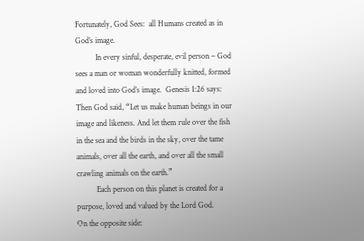Fortunately, God Sees:  all Humans created as in God’s image.
          In every sinful, desperate, evil person – God sees a man or woman wonderfully knitted, formed and loved into God’s image.  Genesis 1:26 says:  Then God said, “Let us make human beings in our image and likeness. And let them rule over the fish in the sea and the birds in the sky, over the tame animals, over all the earth, and over all the small crawling animals on the earth.”
          Each person on this planet is created for a purpose, loved and valued by the Lord God.
On the opposite side: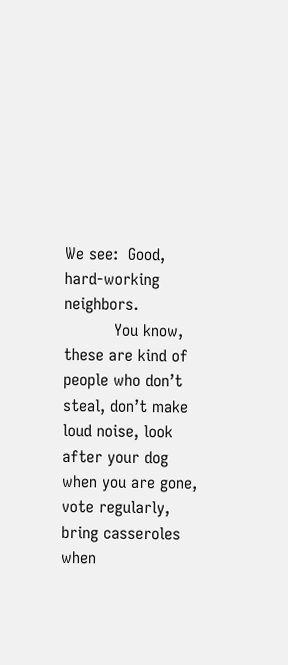We see:  Good, hard-working neighbors.
          You know, these are kind of people who don’t steal, don’t make loud noise, look after your dog when you are gone, vote regularly, bring casseroles when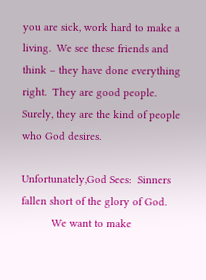you are sick, work hard to make a living.  We see these friends and think – they have done everything right.  They are good people.  Surely, they are the kind of people who God desires.

Unfortunately,God Sees:  Sinners fallen short of the glory of God.
          We want to make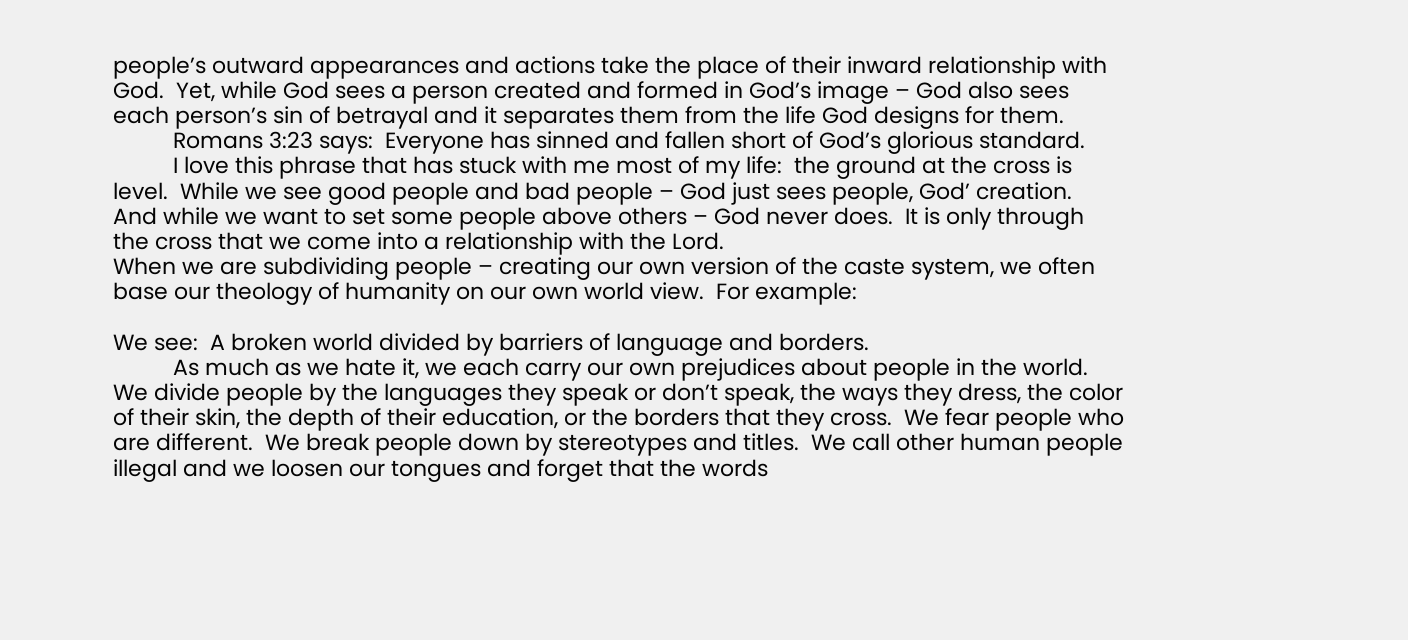people’s outward appearances and actions take the place of their inward relationship with God.  Yet, while God sees a person created and formed in God’s image – God also sees each person’s sin of betrayal and it separates them from the life God designs for them.
          Romans 3:23 says:  Everyone has sinned and fallen short of God’s glorious standard.
          I love this phrase that has stuck with me most of my life:  the ground at the cross is level.  While we see good people and bad people – God just sees people, God’ creation.  And while we want to set some people above others – God never does.  It is only through the cross that we come into a relationship with the Lord.
When we are subdividing people – creating our own version of the caste system, we often base our theology of humanity on our own world view.  For example:

We see:  A broken world divided by barriers of language and borders.
          As much as we hate it, we each carry our own prejudices about people in the world. We divide people by the languages they speak or don’t speak, the ways they dress, the color of their skin, the depth of their education, or the borders that they cross.  We fear people who are different.  We break people down by stereotypes and titles.  We call other human people illegal and we loosen our tongues and forget that the words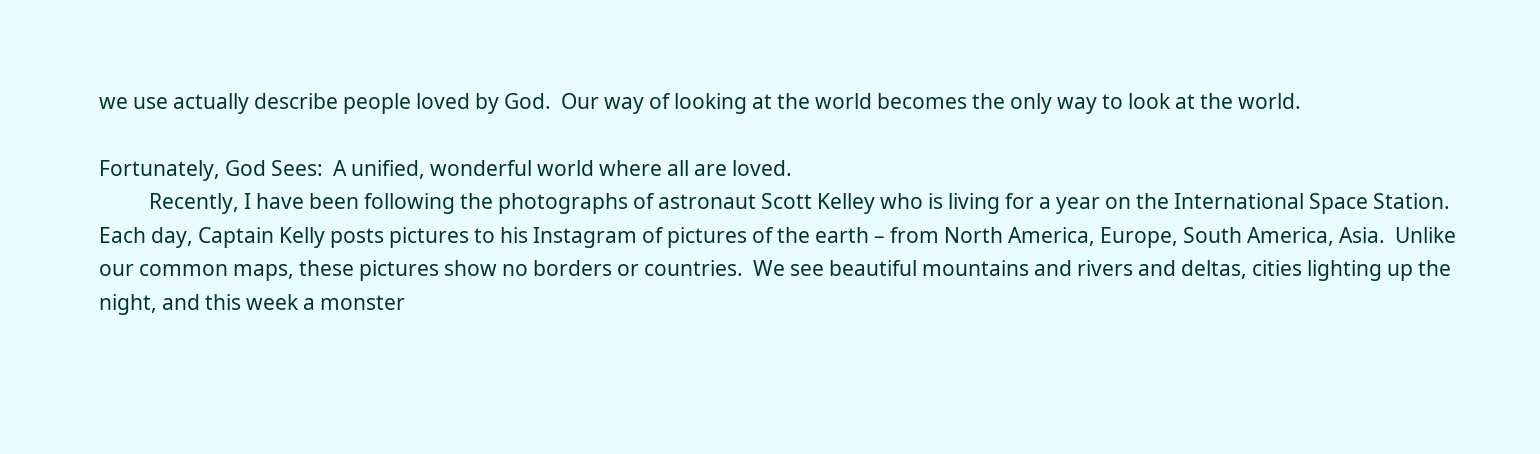we use actually describe people loved by God.  Our way of looking at the world becomes the only way to look at the world.

Fortunately, God Sees:  A unified, wonderful world where all are loved.
          Recently, I have been following the photographs of astronaut Scott Kelley who is living for a year on the International Space Station.  Each day, Captain Kelly posts pictures to his Instagram of pictures of the earth – from North America, Europe, South America, Asia.  Unlike our common maps, these pictures show no borders or countries.  We see beautiful mountains and rivers and deltas, cities lighting up the night, and this week a monster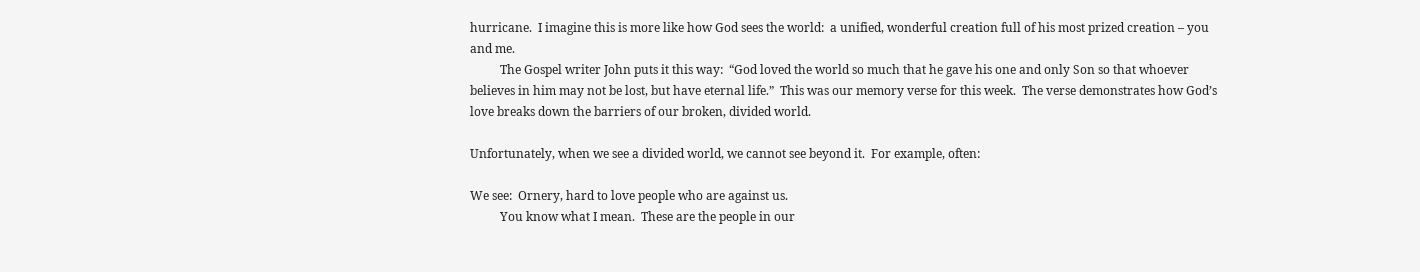hurricane.  I imagine this is more like how God sees the world:  a unified, wonderful creation full of his most prized creation – you and me.
          The Gospel writer John puts it this way:  “God loved the world so much that he gave his one and only Son so that whoever believes in him may not be lost, but have eternal life.”  This was our memory verse for this week.  The verse demonstrates how God’s love breaks down the barriers of our broken, divided world.

Unfortunately, when we see a divided world, we cannot see beyond it.  For example, often:

We see:  Ornery, hard to love people who are against us.
          You know what I mean.  These are the people in our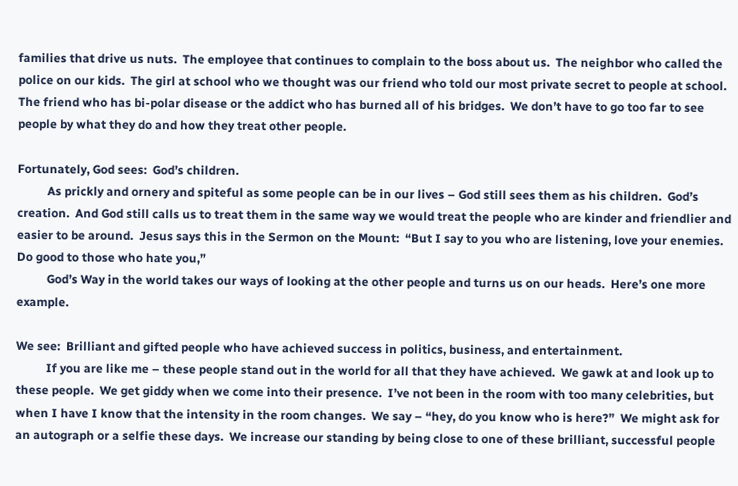families that drive us nuts.  The employee that continues to complain to the boss about us.  The neighbor who called the police on our kids.  The girl at school who we thought was our friend who told our most private secret to people at school.  The friend who has bi-polar disease or the addict who has burned all of his bridges.  We don’t have to go too far to see people by what they do and how they treat other people.

Fortunately, God sees:  God’s children.
          As prickly and ornery and spiteful as some people can be in our lives – God still sees them as his children.  God’s creation.  And God still calls us to treat them in the same way we would treat the people who are kinder and friendlier and easier to be around.  Jesus says this in the Sermon on the Mount:  “But I say to you who are listening, love your enemies. Do good to those who hate you,”
          God’s Way in the world takes our ways of looking at the other people and turns us on our heads.  Here’s one more example.

We see:  Brilliant and gifted people who have achieved success in politics, business, and entertainment.
          If you are like me – these people stand out in the world for all that they have achieved.  We gawk at and look up to these people.  We get giddy when we come into their presence.  I’ve not been in the room with too many celebrities, but when I have I know that the intensity in the room changes.  We say – “hey, do you know who is here?”  We might ask for an autograph or a selfie these days.  We increase our standing by being close to one of these brilliant, successful people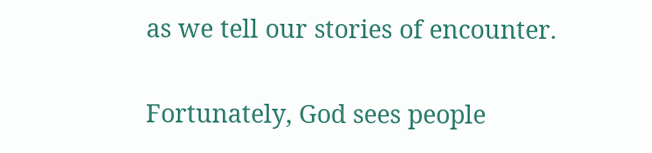as we tell our stories of encounter.

Fortunately, God sees people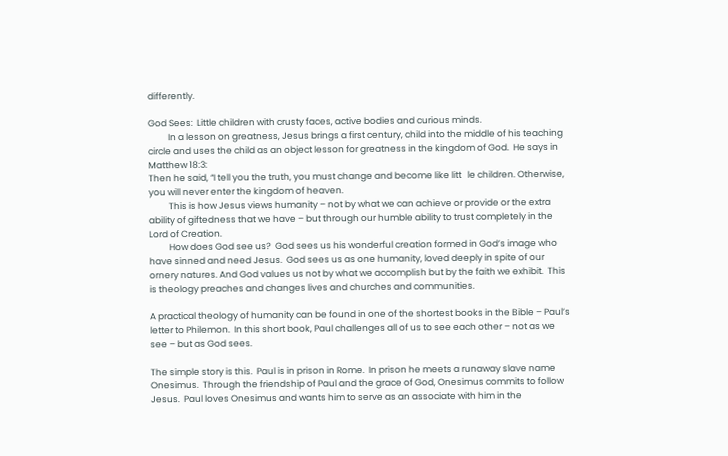differently.

God Sees:  Little children with crusty faces, active bodies and curious minds.
          In a lesson on greatness, Jesus brings a first century, child into the middle of his teaching circle and uses the child as an object lesson for greatness in the kingdom of God.  He says in Matthew 18:3:
Then he said, “I tell you the truth, you must change and become like litt   le children. Otherwise, you will never enter the kingdom of heaven.
          This is how Jesus views humanity – not by what we can achieve or provide or the extra ability of giftedness that we have – but through our humble ability to trust completely in the Lord of Creation.
          How does God see us?  God sees us his wonderful creation formed in God’s image who have sinned and need Jesus.  God sees us as one humanity, loved deeply in spite of our ornery natures. And God values us not by what we accomplish but by the faith we exhibit.  This is theology preaches and changes lives and churches and communities.

A practical theology of humanity can be found in one of the shortest books in the Bible – Paul’s letter to Philemon.  In this short book, Paul challenges all of us to see each other – not as we see – but as God sees.

The simple story is this.  Paul is in prison in Rome.  In prison he meets a runaway slave name Onesimus.  Through the friendship of Paul and the grace of God, Onesimus commits to follow Jesus.  Paul loves Onesimus and wants him to serve as an associate with him in the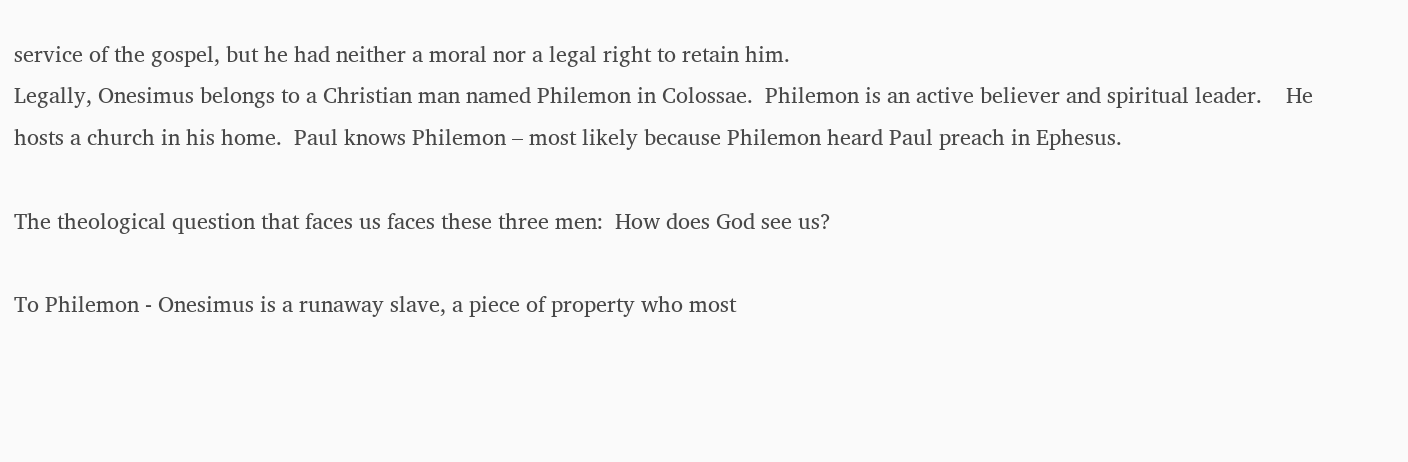service of the gospel, but he had neither a moral nor a legal right to retain him.
Legally, Onesimus belongs to a Christian man named Philemon in Colossae.  Philemon is an active believer and spiritual leader.    He hosts a church in his home.  Paul knows Philemon – most likely because Philemon heard Paul preach in Ephesus.

The theological question that faces us faces these three men:  How does God see us?

To Philemon - Onesimus is a runaway slave, a piece of property who most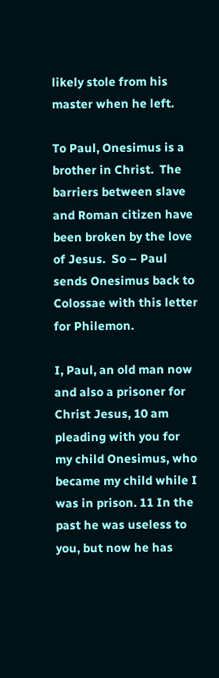likely stole from his master when he left.

To Paul, Onesimus is a brother in Christ.  The barriers between slave and Roman citizen have been broken by the love of Jesus.  So – Paul sends Onesimus back to Colossae with this letter for Philemon.

I, Paul, an old man now and also a prisoner for Christ Jesus, 10 am pleading with you for my child Onesimus, who became my child while I was in prison. 11 In the past he was useless to you, but now he has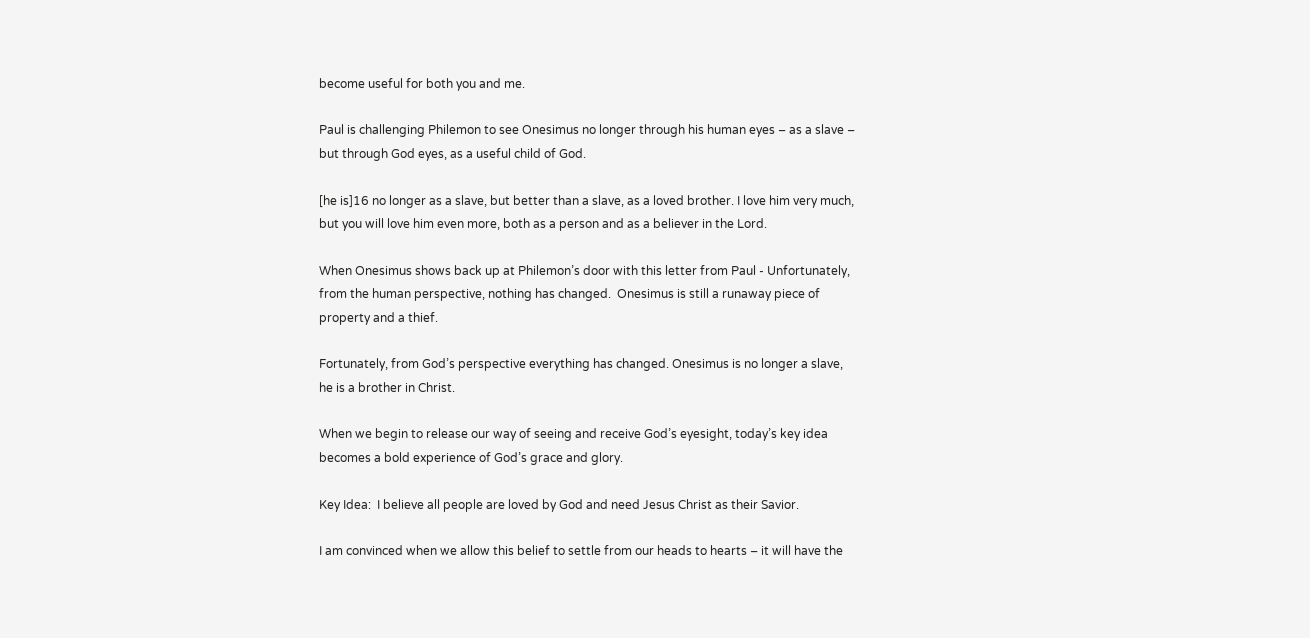become useful for both you and me.

Paul is challenging Philemon to see Onesimus no longer through his human eyes – as a slave – but through God eyes, as a useful child of God.

[he is]16 no longer as a slave, but better than a slave, as a loved brother. I love him very much, but you will love him even more, both as a person and as a believer in the Lord.

When Onesimus shows back up at Philemon’s door with this letter from Paul - Unfortunately, from the human perspective, nothing has changed.  Onesimus is still a runaway piece of property and a thief.

Fortunately, from God’s perspective everything has changed. Onesimus is no longer a slave, he is a brother in Christ.

When we begin to release our way of seeing and receive God’s eyesight, today’s key idea becomes a bold experience of God’s grace and glory.

Key Idea:  I believe all people are loved by God and need Jesus Christ as their Savior.

I am convinced when we allow this belief to settle from our heads to hearts – it will have the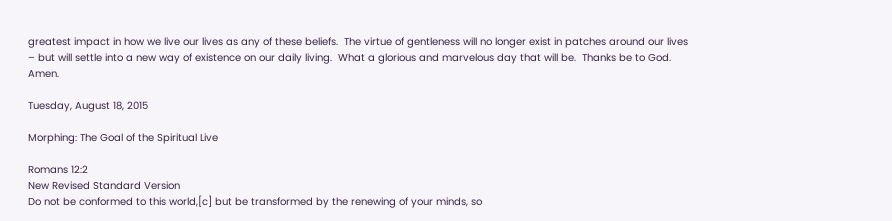greatest impact in how we live our lives as any of these beliefs.  The virtue of gentleness will no longer exist in patches around our lives – but will settle into a new way of existence on our daily living.  What a glorious and marvelous day that will be.  Thanks be to God.  Amen.

Tuesday, August 18, 2015

Morphing: The Goal of the Spiritual Live

Romans 12:2
New Revised Standard Version
Do not be conformed to this world,[c] but be transformed by the renewing of your minds, so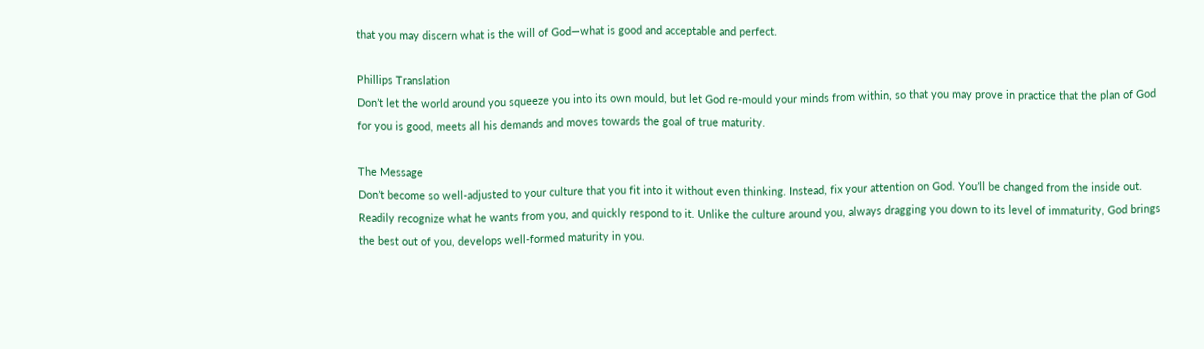that you may discern what is the will of God—what is good and acceptable and perfect.

Phillips Translation
Don’t let the world around you squeeze you into its own mould, but let God re-mould your minds from within, so that you may prove in practice that the plan of God for you is good, meets all his demands and moves towards the goal of true maturity.

The Message
Don’t become so well-adjusted to your culture that you fit into it without even thinking. Instead, fix your attention on God. You’ll be changed from the inside out. Readily recognize what he wants from you, and quickly respond to it. Unlike the culture around you, always dragging you down to its level of immaturity, God brings the best out of you, develops well-formed maturity in you.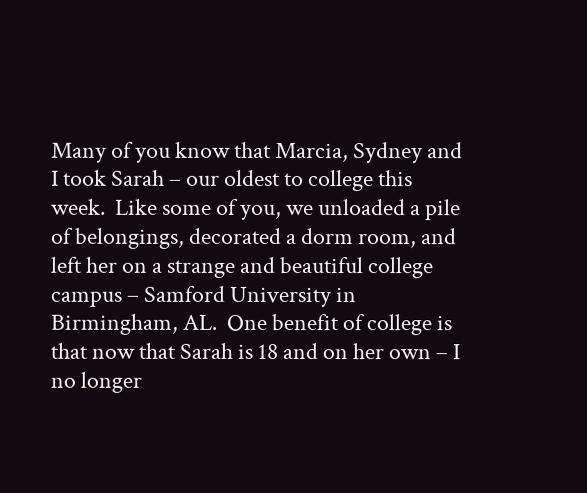Many of you know that Marcia, Sydney and I took Sarah – our oldest to college this week.  Like some of you, we unloaded a pile of belongings, decorated a dorm room, and left her on a strange and beautiful college campus – Samford University in Birmingham, AL.  One benefit of college is that now that Sarah is 18 and on her own – I no longer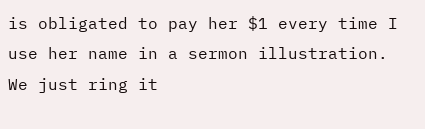is obligated to pay her $1 every time I use her name in a sermon illustration.  We just ring it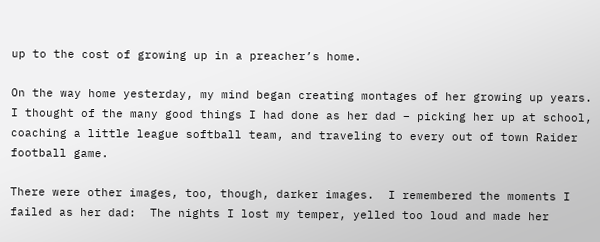up to the cost of growing up in a preacher’s home.

On the way home yesterday, my mind began creating montages of her growing up years. I thought of the many good things I had done as her dad – picking her up at school, coaching a little league softball team, and traveling to every out of town Raider football game.

There were other images, too, though, darker images.  I remembered the moments I failed as her dad:  The nights I lost my temper, yelled too loud and made her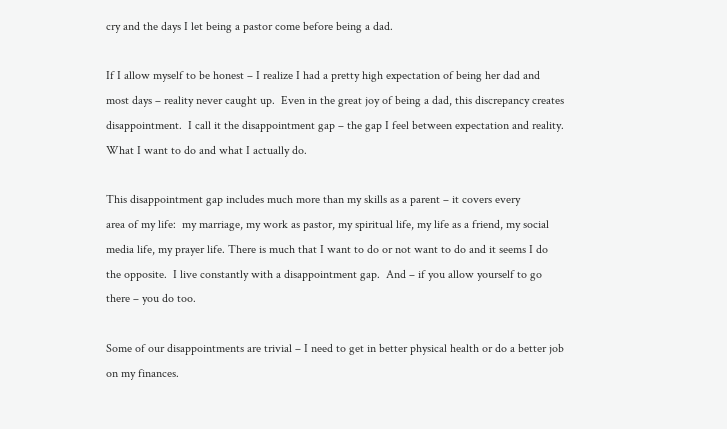cry and the days I let being a pastor come before being a dad.

If I allow myself to be honest – I realize I had a pretty high expectation of being her dad and most days – reality never caught up.  Even in the great joy of being a dad, this discrepancy creates disappointment.  I call it the disappointment gap – the gap I feel between expectation and reality.  What I want to do and what I actually do.

This disappointment gap includes much more than my skills as a parent – it covers every
area of my life:  my marriage, my work as pastor, my spiritual life, my life as a friend, my social media life, my prayer life. There is much that I want to do or not want to do and it seems I do the opposite.  I live constantly with a disappointment gap.  And – if you allow yourself to go there – you do too.

Some of our disappointments are trivial – I need to get in better physical health or do a better job on my finances.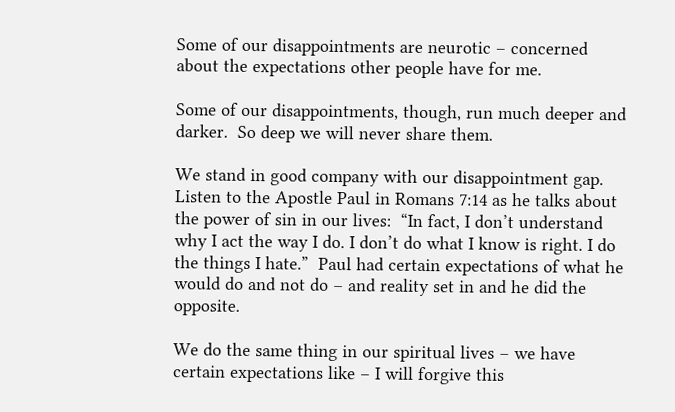Some of our disappointments are neurotic – concerned about the expectations other people have for me.

Some of our disappointments, though, run much deeper and darker.  So deep we will never share them.

We stand in good company with our disappointment gap.  Listen to the Apostle Paul in Romans 7:14 as he talks about the power of sin in our lives:  “In fact, I don’t understand why I act the way I do. I don’t do what I know is right. I do the things I hate.”  Paul had certain expectations of what he would do and not do – and reality set in and he did the opposite.

We do the same thing in our spiritual lives – we have certain expectations like – I will forgive this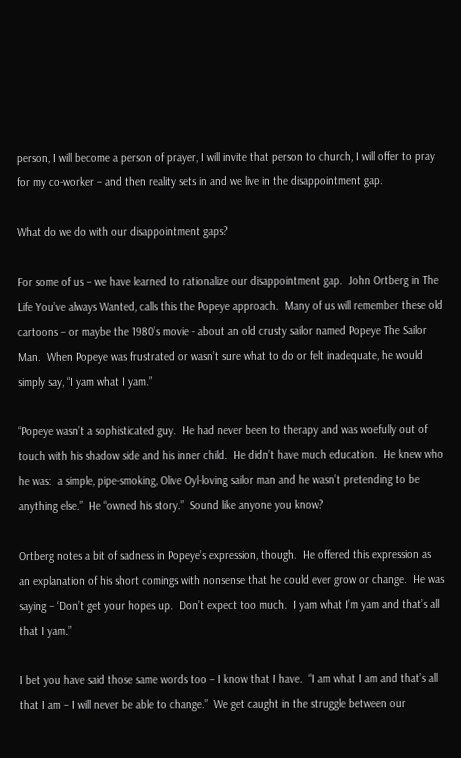person, I will become a person of prayer, I will invite that person to church, I will offer to pray for my co-worker – and then reality sets in and we live in the disappointment gap.

What do we do with our disappointment gaps?

For some of us – we have learned to rationalize our disappointment gap.  John Ortberg in The Life You’ve always Wanted, calls this the Popeye approach.  Many of us will remember these old cartoons – or maybe the 1980’s movie - about an old crusty sailor named Popeye The Sailor Man.  When Popeye was frustrated or wasn’t sure what to do or felt inadequate, he would simply say, “I yam what I yam.”

“Popeye wasn’t a sophisticated guy.  He had never been to therapy and was woefully out of touch with his shadow side and his inner child.  He didn’t have much education.  He knew who he was:  a simple, pipe-smoking, Olive Oyl-loving sailor man and he wasn’t pretending to be anything else.”  He “owned his story.”  Sound like anyone you know?

Ortberg notes a bit of sadness in Popeye’s expression, though.  He offered this expression as an explanation of his short comings with nonsense that he could ever grow or change.  He was saying – ‘Don’t get your hopes up.  Don’t expect too much.  I yam what I’m yam and that’s all that I yam.”

I bet you have said those same words too – I know that I have.  “I am what I am and that’s all that I am – I will never be able to change.”  We get caught in the struggle between our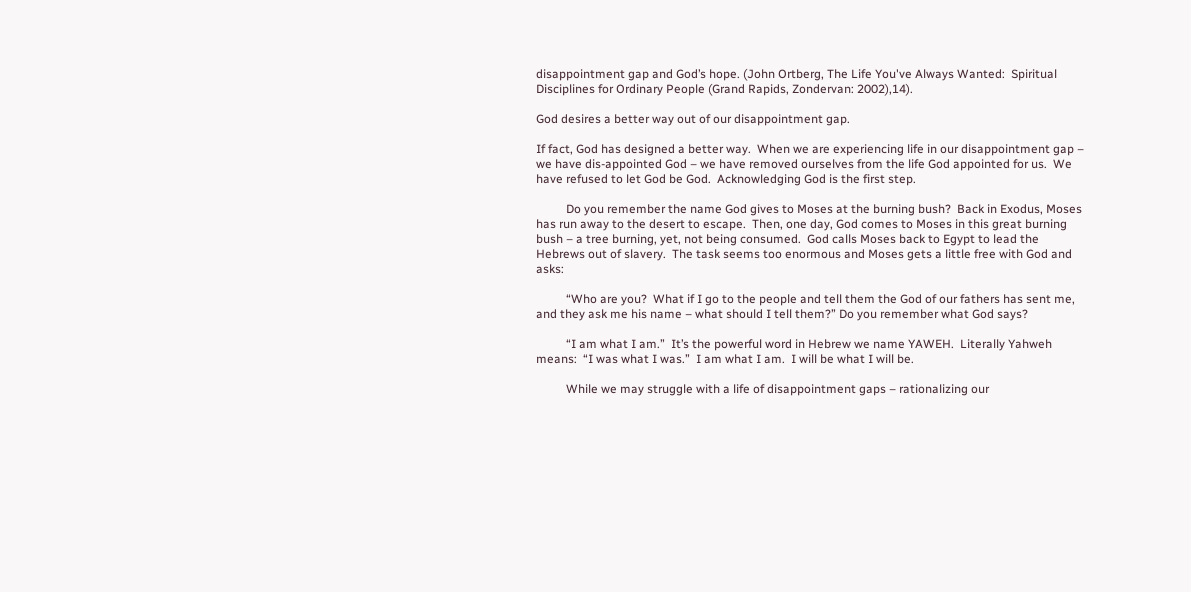disappointment gap and God’s hope. (John Ortberg, The Life You've Always Wanted:  Spiritual Disciplines for Ordinary People (Grand Rapids, Zondervan: 2002),14).

God desires a better way out of our disappointment gap.

If fact, God has designed a better way.  When we are experiencing life in our disappointment gap – we have dis-appointed God – we have removed ourselves from the life God appointed for us.  We have refused to let God be God.  Acknowledging God is the first step.

          Do you remember the name God gives to Moses at the burning bush?  Back in Exodus, Moses has run away to the desert to escape.  Then, one day, God comes to Moses in this great burning bush – a tree burning, yet, not being consumed.  God calls Moses back to Egypt to lead the Hebrews out of slavery.  The task seems too enormous and Moses gets a little free with God and asks:

          “Who are you?  What if I go to the people and tell them the God of our fathers has sent me, and they ask me his name – what should I tell them?” Do you remember what God says?

          “I am what I am.”  It’s the powerful word in Hebrew we name YAWEH.  Literally Yahweh means:  “I was what I was.”  I am what I am.  I will be what I will be.

          While we may struggle with a life of disappointment gaps – rationalizing our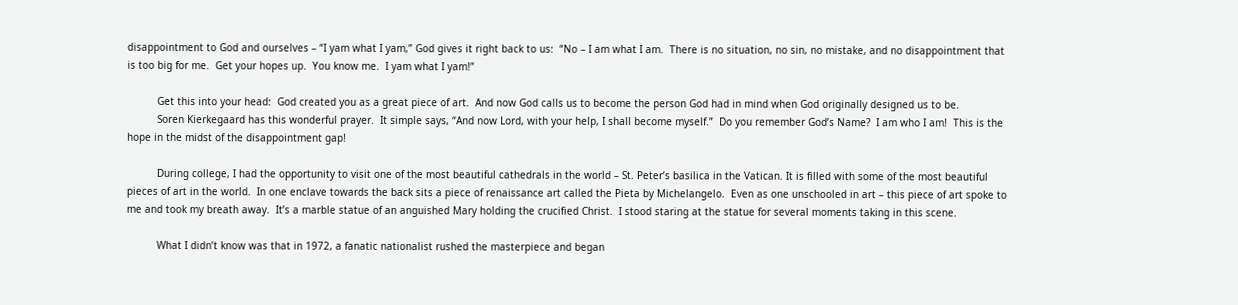disappointment to God and ourselves – “I yam what I yam,” God gives it right back to us:  “No – I am what I am.  There is no situation, no sin, no mistake, and no disappointment that is too big for me.  Get your hopes up.  You know me.  I yam what I yam!”

          Get this into your head:  God created you as a great piece of art.  And now God calls us to become the person God had in mind when God originally designed us to be.
          Soren Kierkegaard has this wonderful prayer.  It simple says, “And now Lord, with your help, I shall become myself.”  Do you remember God’s Name?  I am who I am!  This is the hope in the midst of the disappointment gap!

          During college, I had the opportunity to visit one of the most beautiful cathedrals in the world – St. Peter’s basilica in the Vatican. It is filled with some of the most beautiful pieces of art in the world.  In one enclave towards the back sits a piece of renaissance art called the Pieta by Michelangelo.  Even as one unschooled in art – this piece of art spoke to me and took my breath away.  It’s a marble statue of an anguished Mary holding the crucified Christ.  I stood staring at the statue for several moments taking in this scene.

          What I didn’t know was that in 1972, a fanatic nationalist rushed the masterpiece and began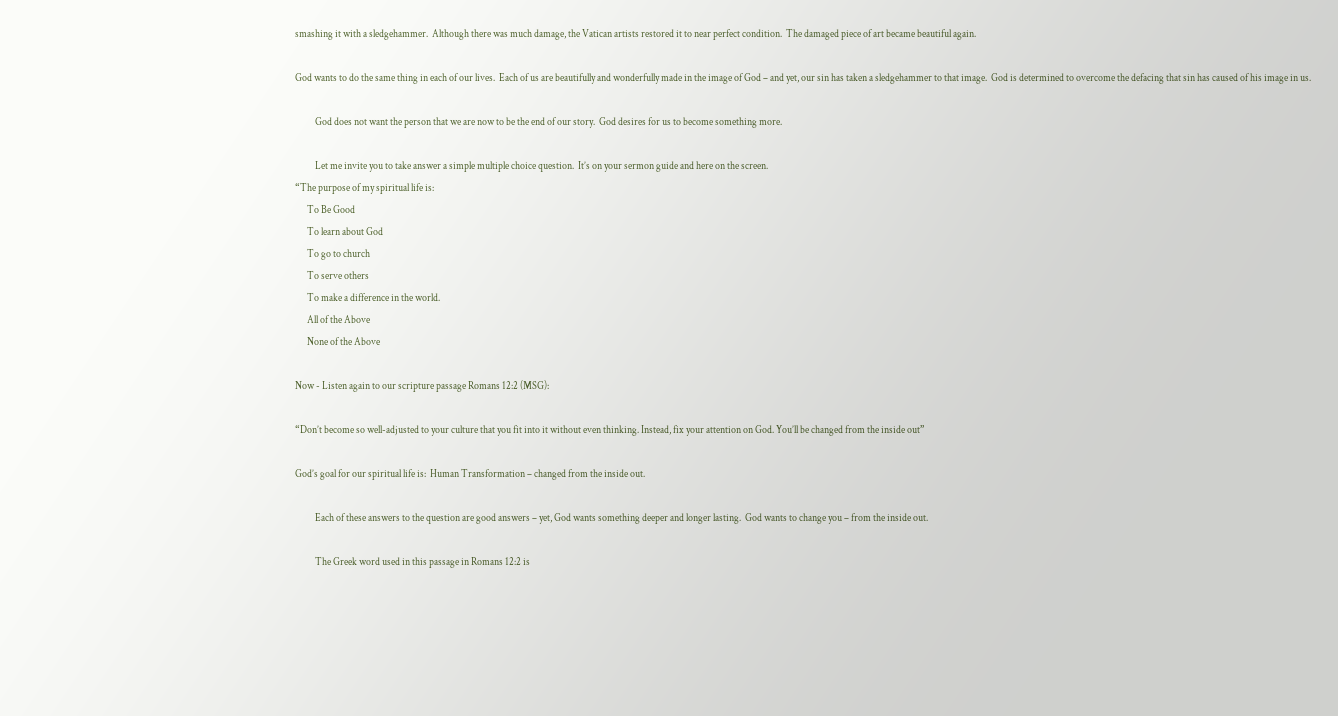smashing it with a sledgehammer.  Although there was much damage, the Vatican artists restored it to near perfect condition.  The damaged piece of art became beautiful again.

God wants to do the same thing in each of our lives.  Each of us are beautifully and wonderfully made in the image of God – and yet, our sin has taken a sledgehammer to that image.  God is determined to overcome the defacing that sin has caused of his image in us.

          God does not want the person that we are now to be the end of our story.  God desires for us to become something more.

          Let me invite you to take answer a simple multiple choice question.  It’s on your sermon guide and here on the screen.
“The purpose of my spiritual life is:
      To Be Good
      To learn about God
      To go to church
      To serve others
      To make a difference in the world.
      All of the Above
      None of the Above

Now - Listen again to our scripture passage Romans 12:2 (MSG):

“Don’t become so well-adjusted to your culture that you fit into it without even thinking. Instead, fix your attention on God. You’ll be changed from the inside out”

God’s goal for our spiritual life is:  Human Transformation – changed from the inside out.

          Each of these answers to the question are good answers – yet, God wants something deeper and longer lasting.  God wants to change you – from the inside out.

          The Greek word used in this passage in Romans 12:2 is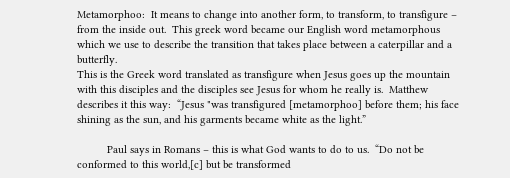Metamorphoo:  It means to change into another form, to transform, to transfigure – from the inside out.  This greek word became our English word metamorphous which we use to describe the transition that takes place between a caterpillar and a butterfly.
This is the Greek word translated as transfigure when Jesus goes up the mountain with this disciples and the disciples see Jesus for whom he really is.  Matthew describes it this way:  “Jesus "was transfigured [metamorphoo] before them; his face shining as the sun, and his garments became white as the light.”

          Paul says in Romans – this is what God wants to do to us.  “Do not be conformed to this world,[c] but be transformed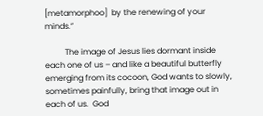[metamorphoo]  by the renewing of your minds.”

          The image of Jesus lies dormant inside each one of us – and like a beautiful butterfly emerging from its cocoon, God wants to slowly, sometimes painfully, bring that image out in each of us.  God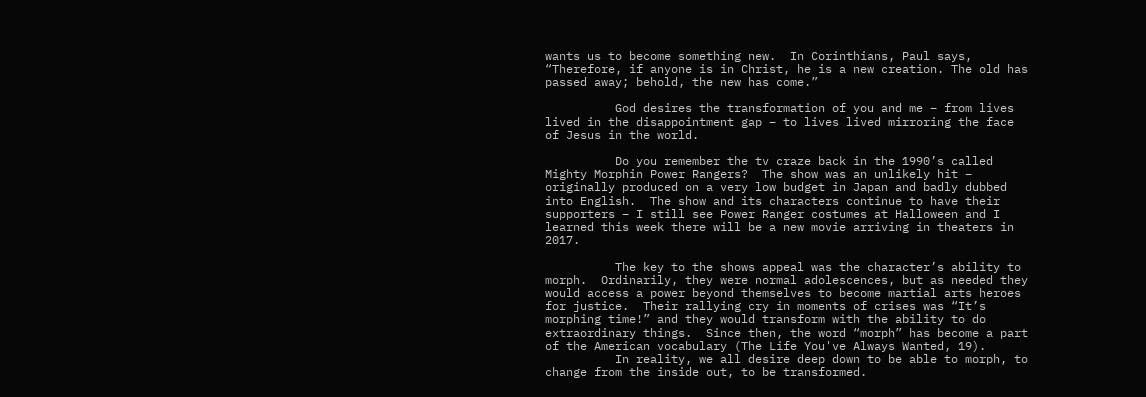wants us to become something new.  In Corinthians, Paul says, “Therefore, if anyone is in Christ, he is a new creation. The old has passed away; behold, the new has come.”

          God desires the transformation of you and me – from lives lived in the disappointment gap – to lives lived mirroring the face of Jesus in the world.

          Do you remember the tv craze back in the 1990’s called Mighty Morphin Power Rangers?  The show was an unlikely hit – originally produced on a very low budget in Japan and badly dubbed into English.  The show and its characters continue to have their supporters – I still see Power Ranger costumes at Halloween and I learned this week there will be a new movie arriving in theaters in 2017.

          The key to the shows appeal was the character’s ability to morph.  Ordinarily, they were normal adolescences, but as needed they would access a power beyond themselves to become martial arts heroes for justice.  Their rallying cry in moments of crises was “It’s morphing time!” and they would transform with the ability to do extraordinary things.  Since then, the word “morph” has become a part of the American vocabulary (The Life You've Always Wanted, 19).
          In reality, we all desire deep down to be able to morph, to change from the inside out, to be transformed.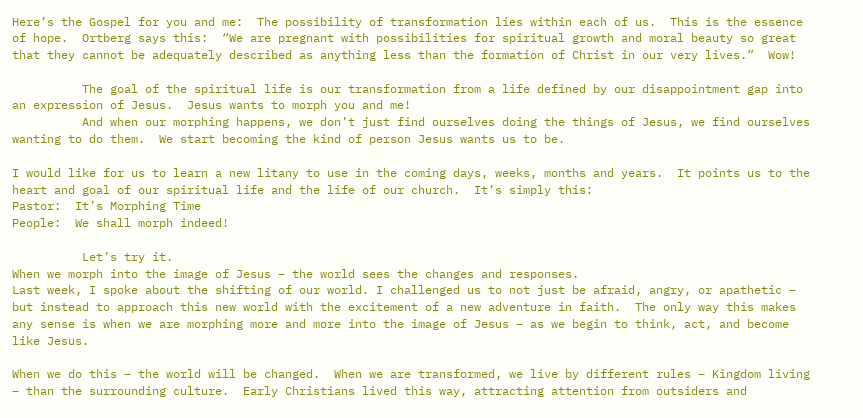Here’s the Gospel for you and me:  The possibility of transformation lies within each of us.  This is the essence of hope.  Ortberg says this:  “We are pregnant with possibilities for spiritual growth and moral beauty so great that they cannot be adequately described as anything less than the formation of Christ in our very lives.”  Wow!

          The goal of the spiritual life is our transformation from a life defined by our disappointment gap into an expression of Jesus.  Jesus wants to morph you and me!
          And when our morphing happens, we don’t just find ourselves doing the things of Jesus, we find ourselves wanting to do them.  We start becoming the kind of person Jesus wants us to be.

I would like for us to learn a new litany to use in the coming days, weeks, months and years.  It points us to the heart and goal of our spiritual life and the life of our church.  It’s simply this:
Pastor:  It’s Morphing Time
People:  We shall morph indeed!

          Let’s try it.
When we morph into the image of Jesus – the world sees the changes and responses.
Last week, I spoke about the shifting of our world. I challenged us to not just be afraid, angry, or apathetic – but instead to approach this new world with the excitement of a new adventure in faith.  The only way this makes any sense is when we are morphing more and more into the image of Jesus – as we begin to think, act, and become like Jesus.

When we do this – the world will be changed.  When we are transformed, we live by different rules – Kingdom living – than the surrounding culture.  Early Christians lived this way, attracting attention from outsiders and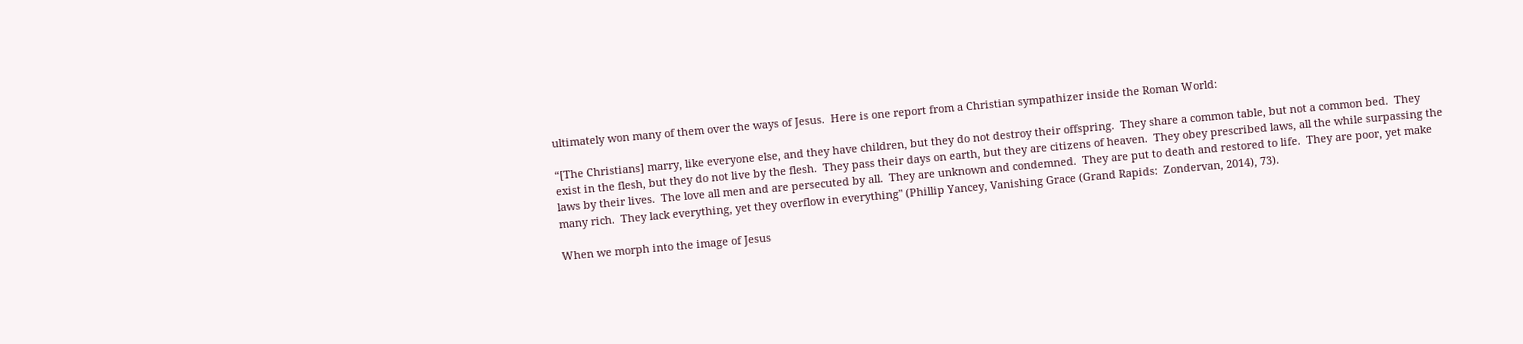ultimately won many of them over the ways of Jesus.  Here is one report from a Christian sympathizer inside the Roman World:

“[The Christians] marry, like everyone else, and they have children, but they do not destroy their offspring.  They share a common table, but not a common bed.  They exist in the flesh, but they do not live by the flesh.  They pass their days on earth, but they are citizens of heaven.  They obey prescribed laws, all the while surpassing the laws by their lives.  The love all men and are persecuted by all.  They are unknown and condemned.  They are put to death and restored to life.  They are poor, yet make many rich.  They lack everything, yet they overflow in everything" (Phillip Yancey, Vanishing Grace (Grand Rapids:  Zondervan, 2014), 73).

When we morph into the image of Jesus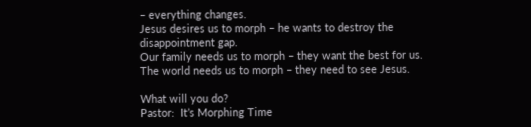– everything changes.
Jesus desires us to morph – he wants to destroy the disappointment gap.
Our family needs us to morph – they want the best for us.
The world needs us to morph – they need to see Jesus.

What will you do?
Pastor:  It’s Morphing Time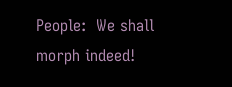People:  We shall morph indeed!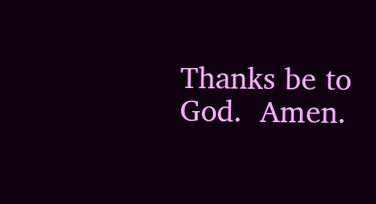Thanks be to God.  Amen.